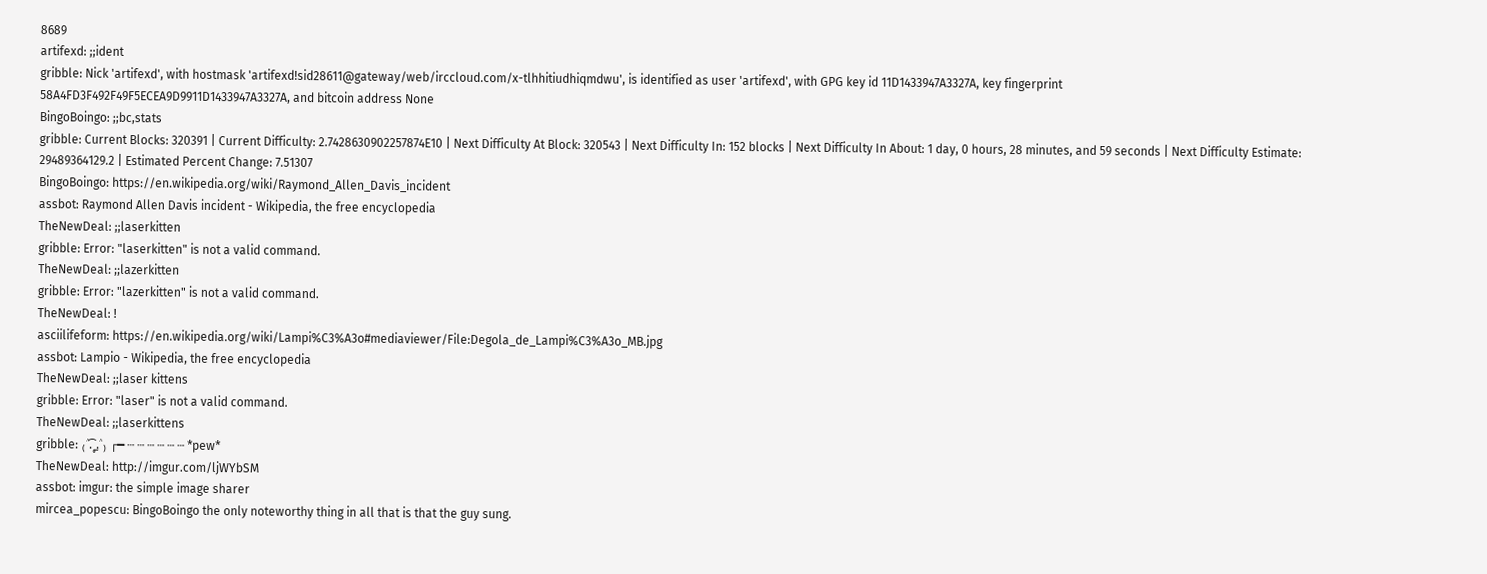8689
artifexd: ;;ident
gribble: Nick 'artifexd', with hostmask 'artifexd!sid28611@gateway/web/irccloud.com/x-tlhhitiudhiqmdwu', is identified as user 'artifexd', with GPG key id 11D1433947A3327A, key fingerprint 58A4FD3F492F49F5ECEA9D9911D1433947A3327A, and bitcoin address None
BingoBoingo: ;;bc,stats
gribble: Current Blocks: 320391 | Current Difficulty: 2.7428630902257874E10 | Next Difficulty At Block: 320543 | Next Difficulty In: 152 blocks | Next Difficulty In About: 1 day, 0 hours, 28 minutes, and 59 seconds | Next Difficulty Estimate: 29489364129.2 | Estimated Percent Change: 7.51307
BingoBoingo: https://en.wikipedia.org/wiki/Raymond_Allen_Davis_incident
assbot: Raymond Allen Davis incident - Wikipedia, the free encyclopedia
TheNewDeal: ;;laserkitten
gribble: Error: "laserkitten" is not a valid command.
TheNewDeal: ;;lazerkitten
gribble: Error: "lazerkitten" is not a valid command.
TheNewDeal: !
asciilifeform: https://en.wikipedia.org/wiki/Lampi%C3%A3o#mediaviewer/File:Degola_de_Lampi%C3%A3o_MB.jpg
assbot: Lampio - Wikipedia, the free encyclopedia
TheNewDeal: ;;laser kittens
gribble: Error: "laser" is not a valid command.
TheNewDeal: ;;laserkittens
gribble: ₍˄.͡˳̫.˄₎ ┌━ ┄ ┄ ┄ ┄ ┄ ┄ *pew*
TheNewDeal: http://imgur.com/ljWYbSM
assbot: imgur: the simple image sharer
mircea_popescu: BingoBoingo the only noteworthy thing in all that is that the guy sung.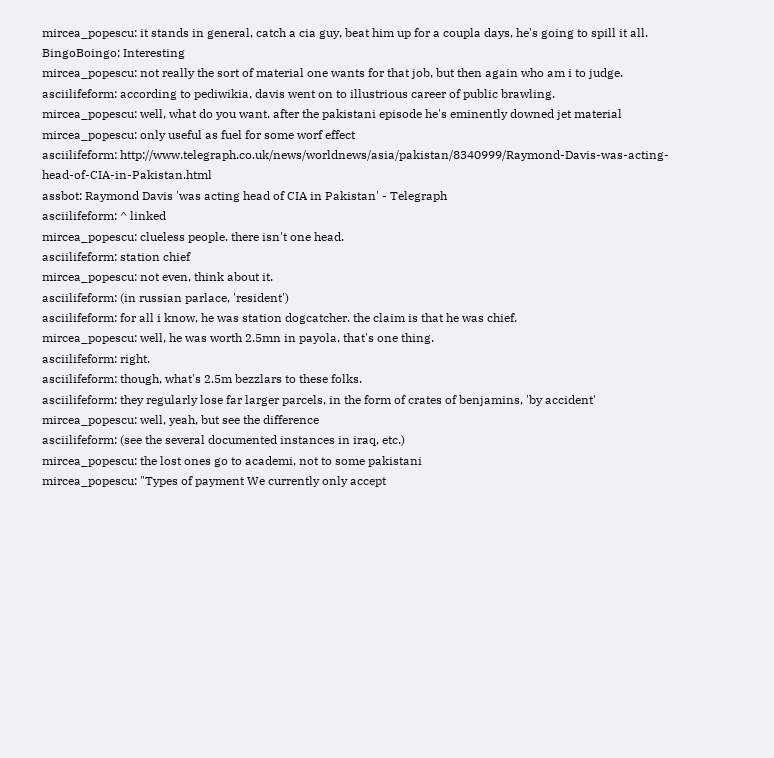mircea_popescu: it stands in general, catch a cia guy, beat him up for a coupla days, he's going to spill it all.
BingoBoingo: Interesting
mircea_popescu: not really the sort of material one wants for that job, but then again who am i to judge.
asciilifeform: according to pediwikia, davis went on to illustrious career of public brawling.
mircea_popescu: well, what do you want. after the pakistani episode he's eminently downed jet material
mircea_popescu: only useful as fuel for some worf effect
asciilifeform: http://www.telegraph.co.uk/news/worldnews/asia/pakistan/8340999/Raymond-Davis-was-acting-head-of-CIA-in-Pakistan.html
assbot: Raymond Davis 'was acting head of CIA in Pakistan' - Telegraph
asciilifeform: ^ linked
mircea_popescu: clueless people. there isn't one head.
asciilifeform: station chief
mircea_popescu: not even, think about it.
asciilifeform: (in russian parlace, 'resident')
asciilifeform: for all i know, he was station dogcatcher. the claim is that he was chief.
mircea_popescu: well, he was worth 2.5mn in payola, that's one thing.
asciilifeform: right.
asciilifeform: though, what's 2.5m bezzlars to these folks.
asciilifeform: they regularly lose far larger parcels, in the form of crates of benjamins, 'by accident'
mircea_popescu: well, yeah, but see the difference
asciilifeform: (see the several documented instances in iraq, etc.)
mircea_popescu: the lost ones go to academi, not to some pakistani
mircea_popescu: "Types of payment We currently only accept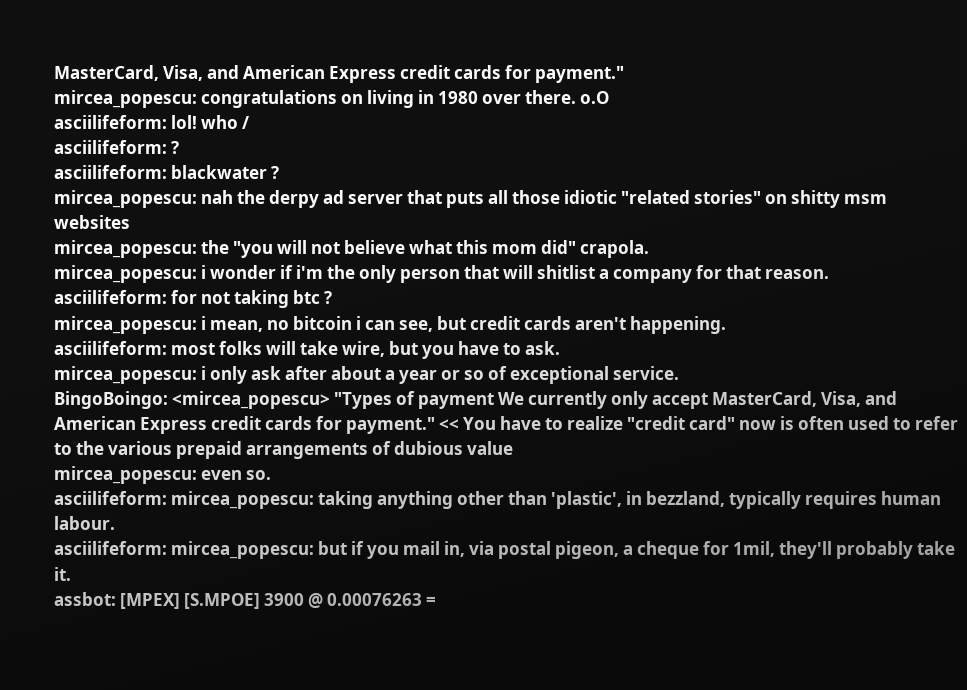MasterCard, Visa, and American Express credit cards for payment."
mircea_popescu: congratulations on living in 1980 over there. o.O
asciilifeform: lol! who /
asciilifeform: ?
asciilifeform: blackwater ?
mircea_popescu: nah the derpy ad server that puts all those idiotic "related stories" on shitty msm websites
mircea_popescu: the "you will not believe what this mom did" crapola.
mircea_popescu: i wonder if i'm the only person that will shitlist a company for that reason.
asciilifeform: for not taking btc ?
mircea_popescu: i mean, no bitcoin i can see, but credit cards aren't happening.
asciilifeform: most folks will take wire, but you have to ask.
mircea_popescu: i only ask after about a year or so of exceptional service.
BingoBoingo: <mircea_popescu> "Types of payment We currently only accept MasterCard, Visa, and American Express credit cards for payment." << You have to realize "credit card" now is often used to refer to the various prepaid arrangements of dubious value
mircea_popescu: even so.
asciilifeform: mircea_popescu: taking anything other than 'plastic', in bezzland, typically requires human labour.
asciilifeform: mircea_popescu: but if you mail in, via postal pigeon, a cheque for 1mil, they'll probably take it.
assbot: [MPEX] [S.MPOE] 3900 @ 0.00076263 =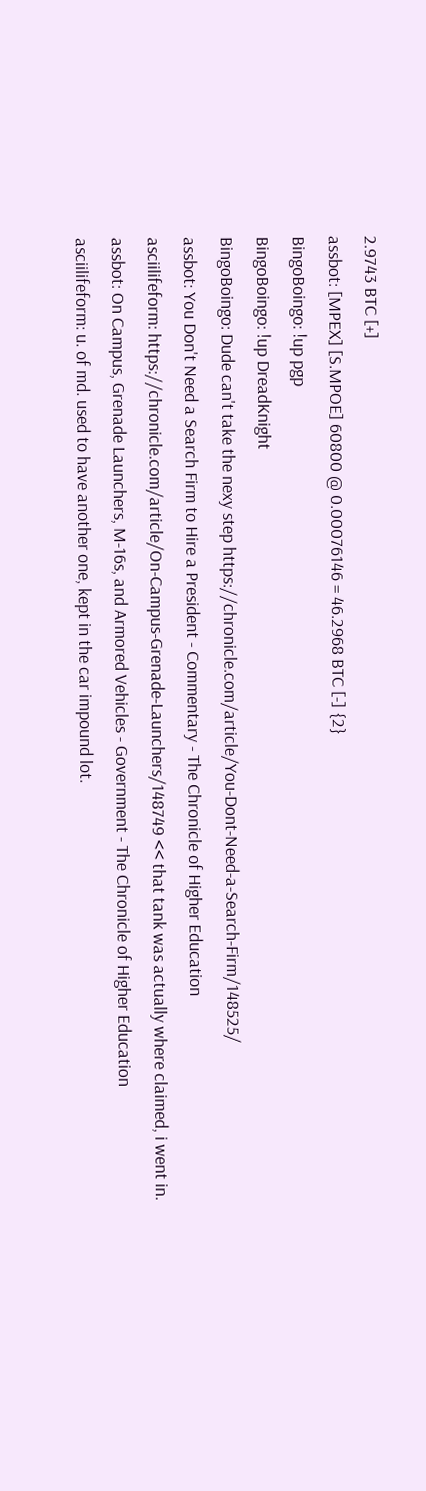2.9743 BTC [+]
assbot: [MPEX] [S.MPOE] 60800 @ 0.00076146 = 46.2968 BTC [-] {2}
BingoBoingo: !up pgp
BingoBoingo: !up DreadKnight
BingoBoingo: Dude can't take the nexy step https://chronicle.com/article/You-Dont-Need-a-Search-Firm/148525/
assbot: You Don't Need a Search Firm to Hire a President - Commentary - The Chronicle of Higher Education
asciilifeform: https://chronicle.com/article/On-Campus-Grenade-Launchers/148749 << that tank was actually where claimed, i went in.
assbot: On Campus, Grenade Launchers, M-16s, and Armored Vehicles - Government - The Chronicle of Higher Education
asciilifeform: u. of md. used to have another one, kept in the car impound lot.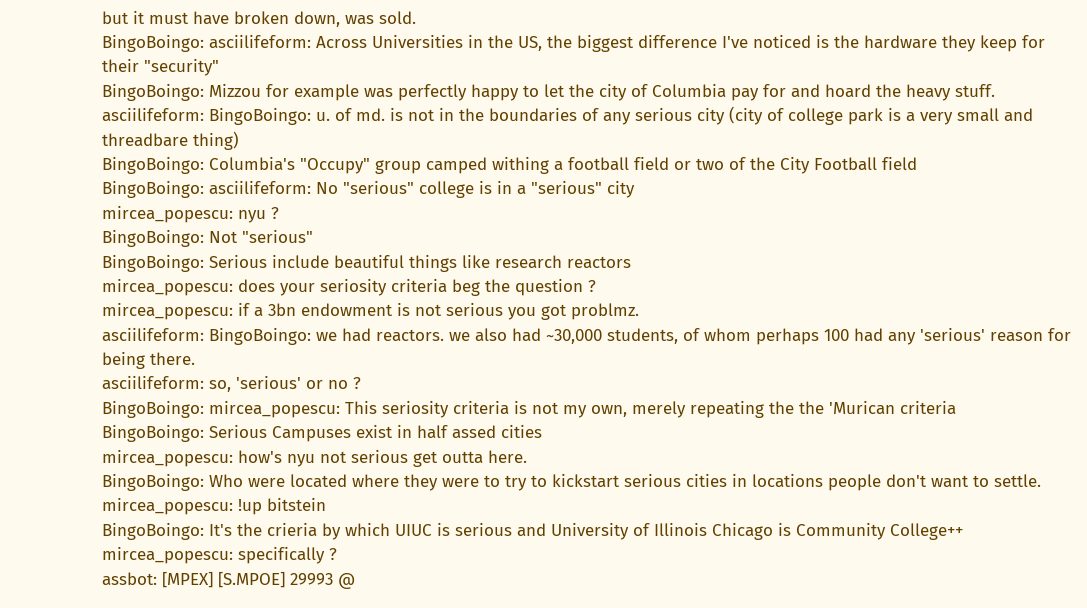but it must have broken down, was sold.
BingoBoingo: asciilifeform: Across Universities in the US, the biggest difference I've noticed is the hardware they keep for their "security"
BingoBoingo: Mizzou for example was perfectly happy to let the city of Columbia pay for and hoard the heavy stuff.
asciilifeform: BingoBoingo: u. of md. is not in the boundaries of any serious city (city of college park is a very small and threadbare thing)
BingoBoingo: Columbia's "Occupy" group camped withing a football field or two of the City Football field
BingoBoingo: asciilifeform: No "serious" college is in a "serious" city
mircea_popescu: nyu ?
BingoBoingo: Not "serious"
BingoBoingo: Serious include beautiful things like research reactors
mircea_popescu: does your seriosity criteria beg the question ?
mircea_popescu: if a 3bn endowment is not serious you got problmz.
asciilifeform: BingoBoingo: we had reactors. we also had ~30,000 students, of whom perhaps 100 had any 'serious' reason for being there.
asciilifeform: so, 'serious' or no ?
BingoBoingo: mircea_popescu: This seriosity criteria is not my own, merely repeating the the 'Murican criteria
BingoBoingo: Serious Campuses exist in half assed cities
mircea_popescu: how's nyu not serious get outta here.
BingoBoingo: Who were located where they were to try to kickstart serious cities in locations people don't want to settle.
mircea_popescu: !up bitstein
BingoBoingo: It's the crieria by which UIUC is serious and University of Illinois Chicago is Community College++
mircea_popescu: specifically ?
assbot: [MPEX] [S.MPOE] 29993 @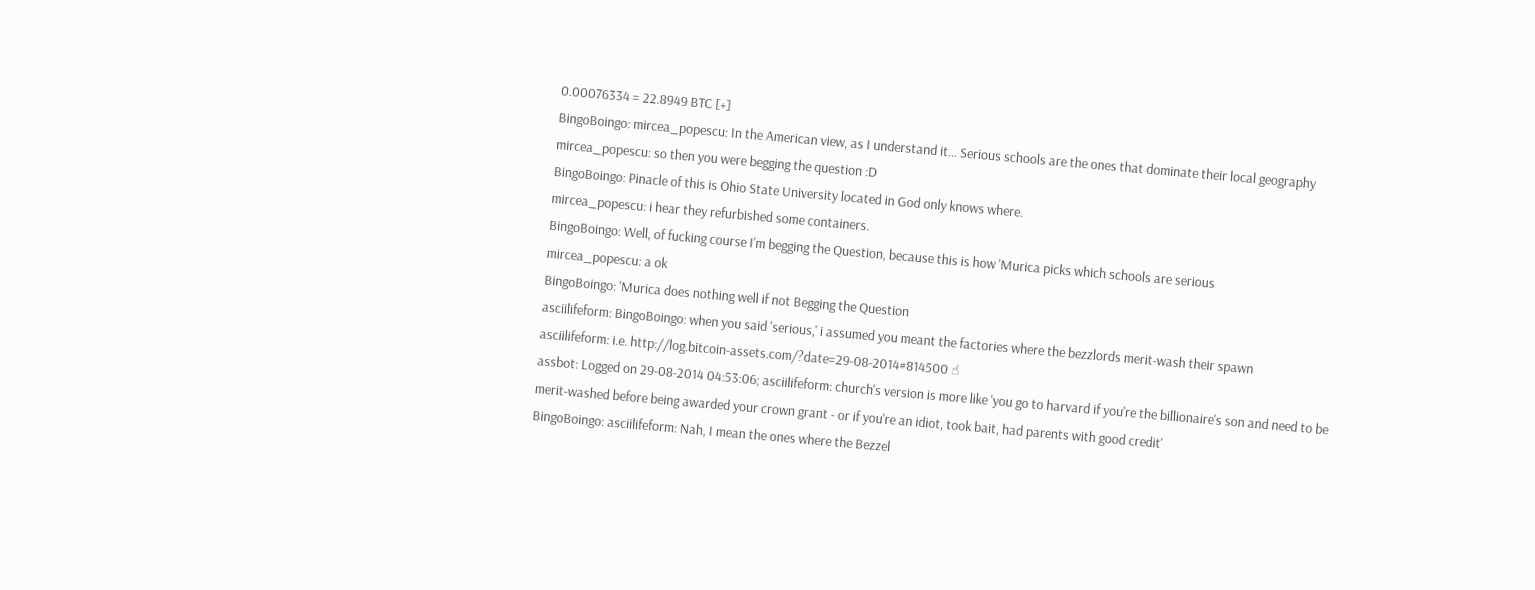0.00076334 = 22.8949 BTC [+]
BingoBoingo: mircea_popescu: In the American view, as I understand it... Serious schools are the ones that dominate their local geography
mircea_popescu: so then you were begging the question :D
BingoBoingo: Pinacle of this is Ohio State University located in God only knows where.
mircea_popescu: i hear they refurbished some containers.
BingoBoingo: Well, of fucking course I'm begging the Question, because this is how 'Murica picks which schools are serious
mircea_popescu: a ok
BingoBoingo: 'Murica does nothing well if not Begging the Question
asciilifeform: BingoBoingo: when you said 'serious,' i assumed you meant the factories where the bezzlords merit-wash their spawn
asciilifeform: i.e. http://log.bitcoin-assets.com/?date=29-08-2014#814500 ☝
assbot: Logged on 29-08-2014 04:53:06; asciilifeform: church's version is more like 'you go to harvard if you're the billionaire's son and need to be merit-washed before being awarded your crown grant - or if you're an idiot, took bait, had parents with good credit'
BingoBoingo: asciilifeform: Nah, I mean the ones where the Bezzel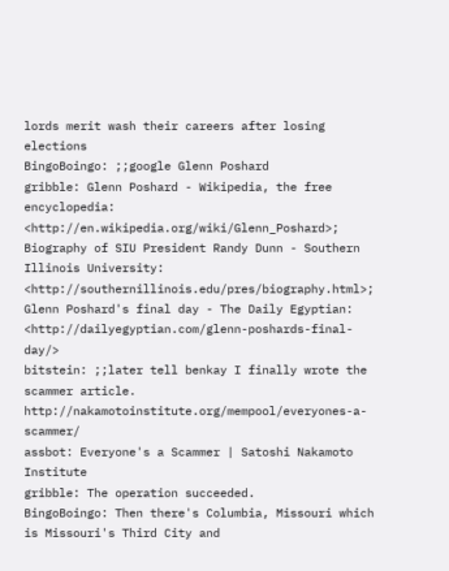lords merit wash their careers after losing elections
BingoBoingo: ;;google Glenn Poshard
gribble: Glenn Poshard - Wikipedia, the free encyclopedia: <http://en.wikipedia.org/wiki/Glenn_Poshard>; Biography of SIU President Randy Dunn - Southern Illinois University: <http://southernillinois.edu/pres/biography.html>; Glenn Poshard's final day - The Daily Egyptian: <http://dailyegyptian.com/glenn-poshards-final-day/>
bitstein: ;;later tell benkay I finally wrote the scammer article. http://nakamotoinstitute.org/mempool/everyones-a-scammer/
assbot: Everyone's a Scammer | Satoshi Nakamoto Institute
gribble: The operation succeeded.
BingoBoingo: Then there's Columbia, Missouri which is Missouri's Third City and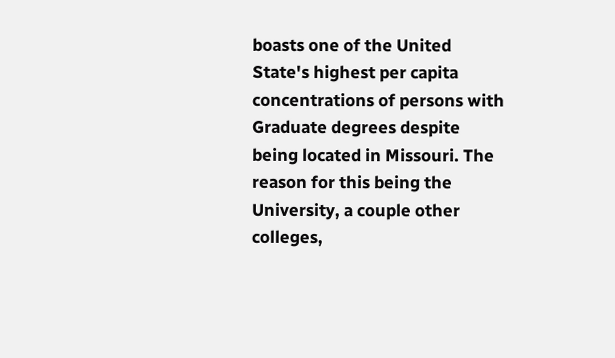boasts one of the United State's highest per capita concentrations of persons with Graduate degrees despite being located in Missouri. The reason for this being the University, a couple other colleges,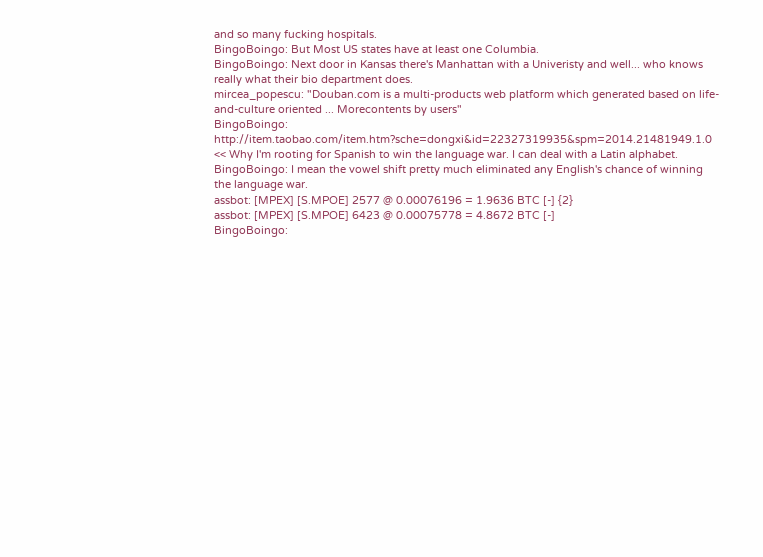and so many fucking hospitals.
BingoBoingo: But Most US states have at least one Columbia.
BingoBoingo: Next door in Kansas there's Manhattan with a Univeristy and well... who knows really what their bio department does.
mircea_popescu: "Douban.com is a multi-products web platform which generated based on life-and-culture oriented ... Morecontents by users"
BingoBoingo: http://item.taobao.com/item.htm?sche=dongxi&id=22327319935&spm=2014.21481949.1.0 << Why I'm rooting for Spanish to win the language war. I can deal with a Latin alphabet.
BingoBoingo: I mean the vowel shift pretty much eliminated any English's chance of winning the language war.
assbot: [MPEX] [S.MPOE] 2577 @ 0.00076196 = 1.9636 BTC [-] {2}
assbot: [MPEX] [S.MPOE] 6423 @ 0.00075778 = 4.8672 BTC [-]
BingoBoingo: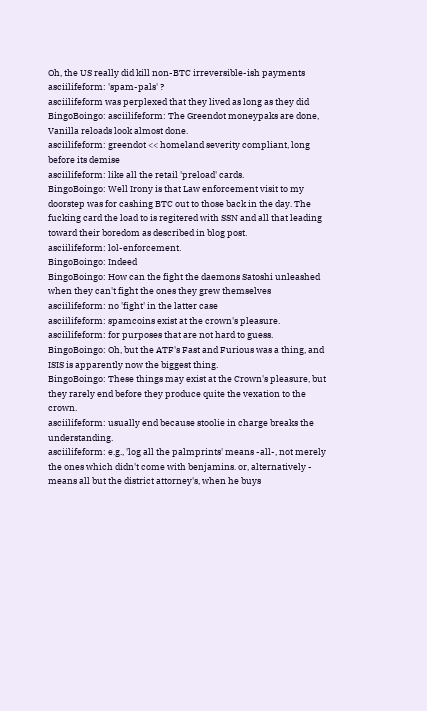Oh, the US really did kill non-BTC irreversible-ish payments
asciilifeform: 'spam-pals' ?
asciilifeform was perplexed that they lived as long as they did
BingoBoingo: asciilifeform: The Greendot moneypaks are done, Vanilla reloads look almost done.
asciilifeform: greendot << homeland severity compliant, long before its demise
asciilifeform: like all the retail 'preload' cards.
BingoBoingo: Well Irony is that Law enforcement visit to my doorstep was for cashing BTC out to those back in the day. The fucking card the load to is regitered with SSN and all that leading toward their boredom as described in blog post.
asciilifeform: lol-enforcement.
BingoBoingo: Indeed
BingoBoingo: How can the fight the daemons Satoshi unleashed when they can't fight the ones they grew themselves
asciilifeform: no 'fight' in the latter case
asciilifeform: spamcoins exist at the crown's pleasure.
asciilifeform: for purposes that are not hard to guess.
BingoBoingo: Oh, but the ATF's Fast and Furious was a thing, and ISIS is apparently now the biggest thing.
BingoBoingo: These things may exist at the Crown's pleasure, but they rarely end before they produce quite the vexation to the crown.
asciilifeform: usually end because stoolie in charge breaks the understanding.
asciilifeform: e.g., 'log all the palmprints' means -all-, not merely the ones which didn't come with benjamins. or, alternatively - means all but the district attorney's, when he buys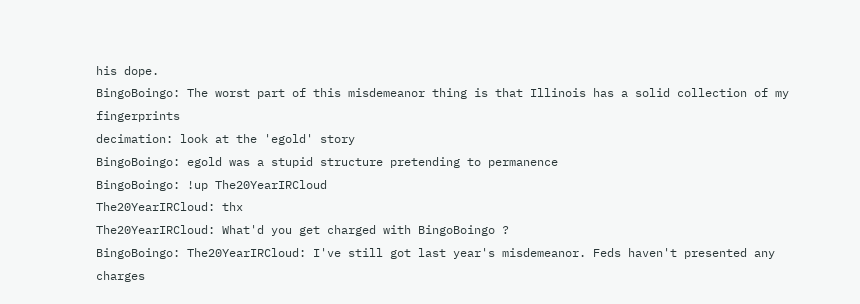his dope.
BingoBoingo: The worst part of this misdemeanor thing is that Illinois has a solid collection of my fingerprints
decimation: look at the 'egold' story
BingoBoingo: egold was a stupid structure pretending to permanence
BingoBoingo: !up The20YearIRCloud
The20YearIRCloud: thx
The20YearIRCloud: What'd you get charged with BingoBoingo ?
BingoBoingo: The20YearIRCloud: I've still got last year's misdemeanor. Feds haven't presented any charges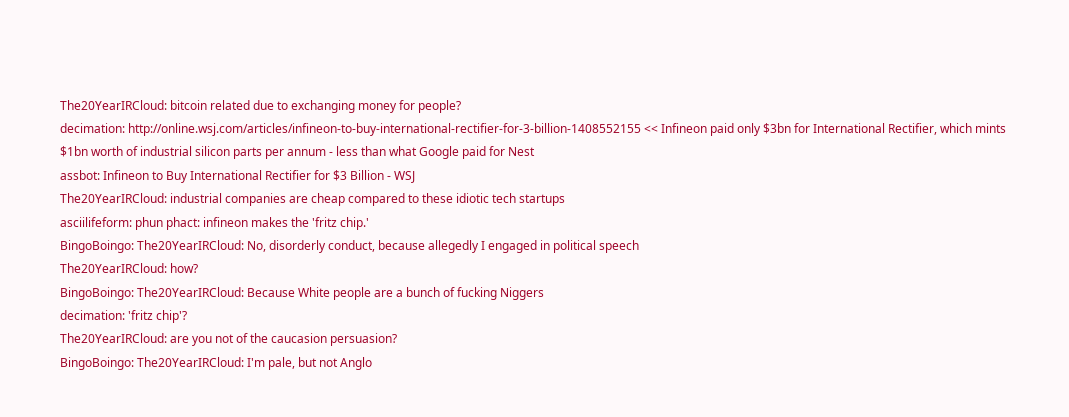The20YearIRCloud: bitcoin related due to exchanging money for people?
decimation: http://online.wsj.com/articles/infineon-to-buy-international-rectifier-for-3-billion-1408552155 << Infineon paid only $3bn for International Rectifier, which mints $1bn worth of industrial silicon parts per annum - less than what Google paid for Nest
assbot: Infineon to Buy International Rectifier for $3 Billion - WSJ
The20YearIRCloud: industrial companies are cheap compared to these idiotic tech startups
asciilifeform: phun phact: infineon makes the 'fritz chip.'
BingoBoingo: The20YearIRCloud: No, disorderly conduct, because allegedly I engaged in political speech
The20YearIRCloud: how?
BingoBoingo: The20YearIRCloud: Because White people are a bunch of fucking Niggers
decimation: 'fritz chip'?
The20YearIRCloud: are you not of the caucasion persuasion?
BingoBoingo: The20YearIRCloud: I'm pale, but not Anglo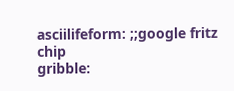asciilifeform: ;;google fritz chip
gribble: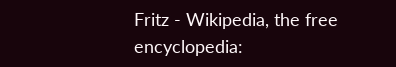Fritz - Wikipedia, the free encyclopedia: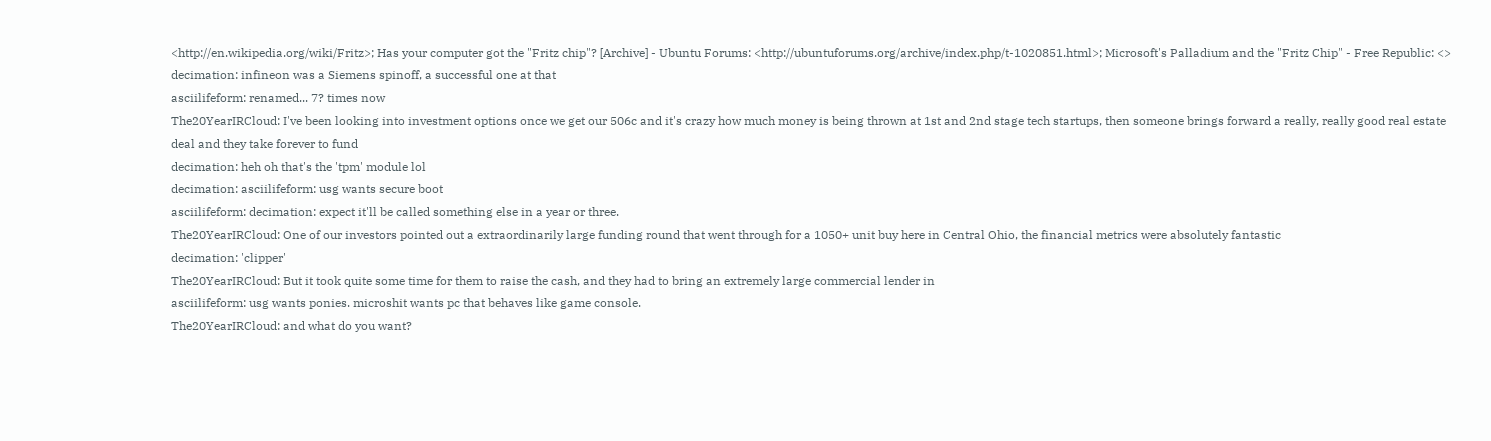<http://en.wikipedia.org/wiki/Fritz>; Has your computer got the "Fritz chip"? [Archive] - Ubuntu Forums: <http://ubuntuforums.org/archive/index.php/t-1020851.html>; Microsoft's Palladium and the "Fritz Chip" - Free Republic: <>
decimation: infineon was a Siemens spinoff, a successful one at that
asciilifeform: renamed... 7? times now
The20YearIRCloud: I've been looking into investment options once we get our 506c and it's crazy how much money is being thrown at 1st and 2nd stage tech startups, then someone brings forward a really, really good real estate deal and they take forever to fund
decimation: heh oh that's the 'tpm' module lol
decimation: asciilifeform: usg wants secure boot
asciilifeform: decimation: expect it'll be called something else in a year or three.
The20YearIRCloud: One of our investors pointed out a extraordinarily large funding round that went through for a 1050+ unit buy here in Central Ohio, the financial metrics were absolutely fantastic
decimation: 'clipper'
The20YearIRCloud: But it took quite some time for them to raise the cash, and they had to bring an extremely large commercial lender in
asciilifeform: usg wants ponies. microshit wants pc that behaves like game console.
The20YearIRCloud: and what do you want?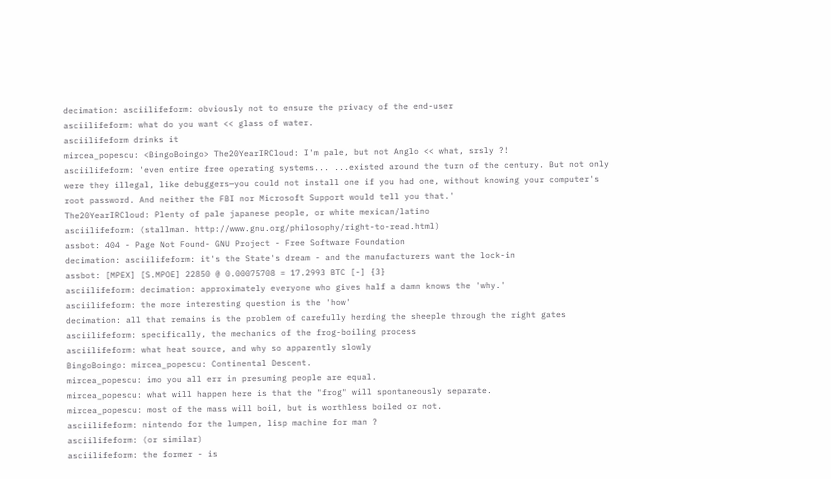decimation: asciilifeform: obviously not to ensure the privacy of the end-user
asciilifeform: what do you want << glass of water.
asciilifeform drinks it
mircea_popescu: <BingoBoingo> The20YearIRCloud: I'm pale, but not Anglo << what, srsly ?!
asciilifeform: 'even entire free operating systems... ...existed around the turn of the century. But not only were they illegal, like debuggers—you could not install one if you had one, without knowing your computer's root password. And neither the FBI nor Microsoft Support would tell you that.'
The20YearIRCloud: Plenty of pale japanese people, or white mexican/latino
asciilifeform: (stallman. http://www.gnu.org/philosophy/right-to-read.html)
assbot: 404 - Page Not Found- GNU Project - Free Software Foundation
decimation: asciilifeform: it's the State's dream - and the manufacturers want the lock-in
assbot: [MPEX] [S.MPOE] 22850 @ 0.00075708 = 17.2993 BTC [-] {3}
asciilifeform: decimation: approximately everyone who gives half a damn knows the 'why.'
asciilifeform: the more interesting question is the 'how'
decimation: all that remains is the problem of carefully herding the sheeple through the right gates
asciilifeform: specifically, the mechanics of the frog-boiling process
asciilifeform: what heat source, and why so apparently slowly
BingoBoingo: mircea_popescu: Continental Descent.
mircea_popescu: imo you all err in presuming people are equal.
mircea_popescu: what will happen here is that the "frog" will spontaneously separate.
mircea_popescu: most of the mass will boil, but is worthless boiled or not.
asciilifeform: nintendo for the lumpen, lisp machine for man ?
asciilifeform: (or similar)
asciilifeform: the former - is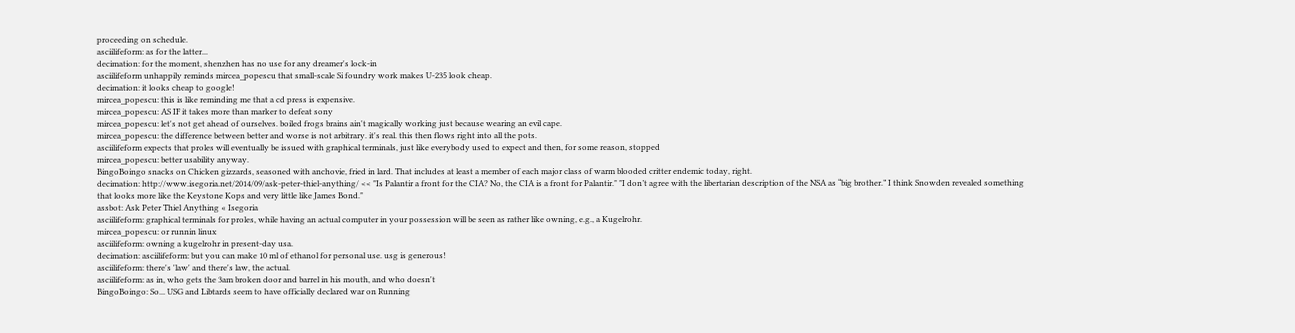proceeding on schedule.
asciilifeform: as for the latter...
decimation: for the moment, shenzhen has no use for any dreamer's lock-in
asciilifeform unhappily reminds mircea_popescu that small-scale Si foundry work makes U-235 look cheap.
decimation: it looks cheap to google!
mircea_popescu: this is like reminding me that a cd press is expensive.
mircea_popescu: AS IF it takes more than marker to defeat sony
mircea_popescu: let's not get ahead of ourselves. boiled frogs brains ain't magically working just because wearing an evil cape.
mircea_popescu: the difference between better and worse is not arbitrary. it's real. this then flows right into all the pots.
asciilifeform expects that proles will eventually be issued with graphical terminals, just like everybody used to expect and then, for some reason, stopped
mircea_popescu: better usability anyway.
BingoBoingo snacks on Chicken gizzards, seasoned with anchovie, fried in lard. That includes at least a member of each major class of warm blooded critter endemic today, right.
decimation: http://www.isegoria.net/2014/09/ask-peter-thiel-anything/ << "Is Palantir a front for the CIA? No, the CIA is a front for Palantir." "I don’t agree with the libertarian description of the NSA as “big brother.” I think Snowden revealed something that looks more like the Keystone Kops and very little like James Bond."
assbot: Ask Peter Thiel Anything « Isegoria
asciilifeform: graphical terminals for proles, while having an actual computer in your possession will be seen as rather like owning, e.g., a Kugelrohr.
mircea_popescu: or runnin linux
asciilifeform: owning a kugelrohr in present-day usa.
decimation: asciilifeform: but you can make 10 ml of ethanol for personal use. usg is generous!
asciilifeform: there's 'law' and there's law, the actual.
asciilifeform: as in, who gets the 3am broken door and barrel in his mouth, and who doesn't
BingoBoingo: So... USG and Libtards seem to have officially declared war on Running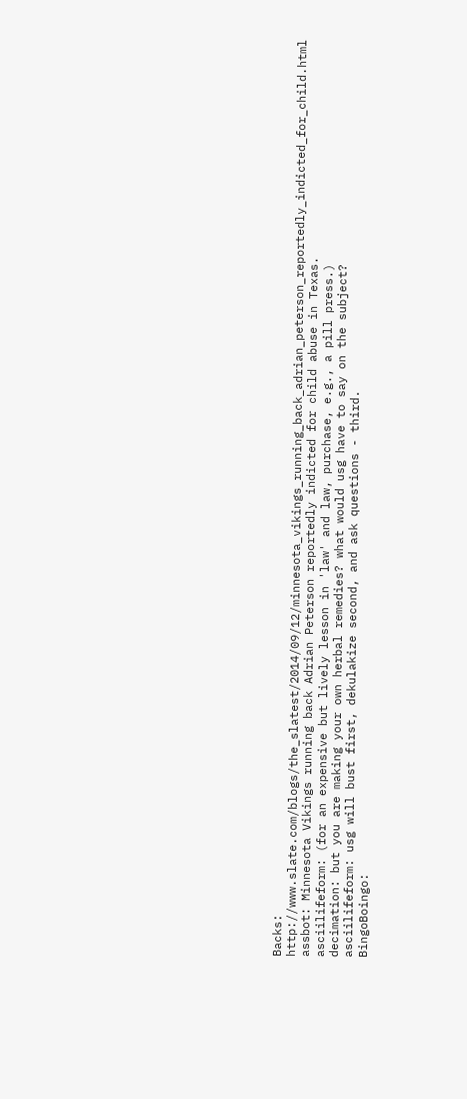Backs: http://www.slate.com/blogs/the_slatest/2014/09/12/minnesota_vikings_running_back_adrian_peterson_reportedly_indicted_for_child.html
assbot: Minnesota Vikings running back Adrian Peterson reportedly indicted for child abuse in Texas.
asciilifeform: (for an expensive but lively lesson in 'law' and law, purchase, e.g., a pill press.)
decimation: but you are making your own herbal remedies? what would usg have to say on the subject?
asciilifeform: usg will bust first, dekulakize second, and ask questions - third.
BingoBoingo: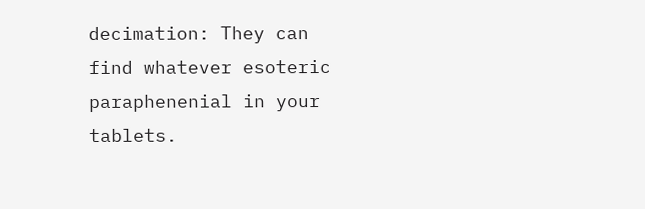decimation: They can find whatever esoteric paraphenenial in your tablets.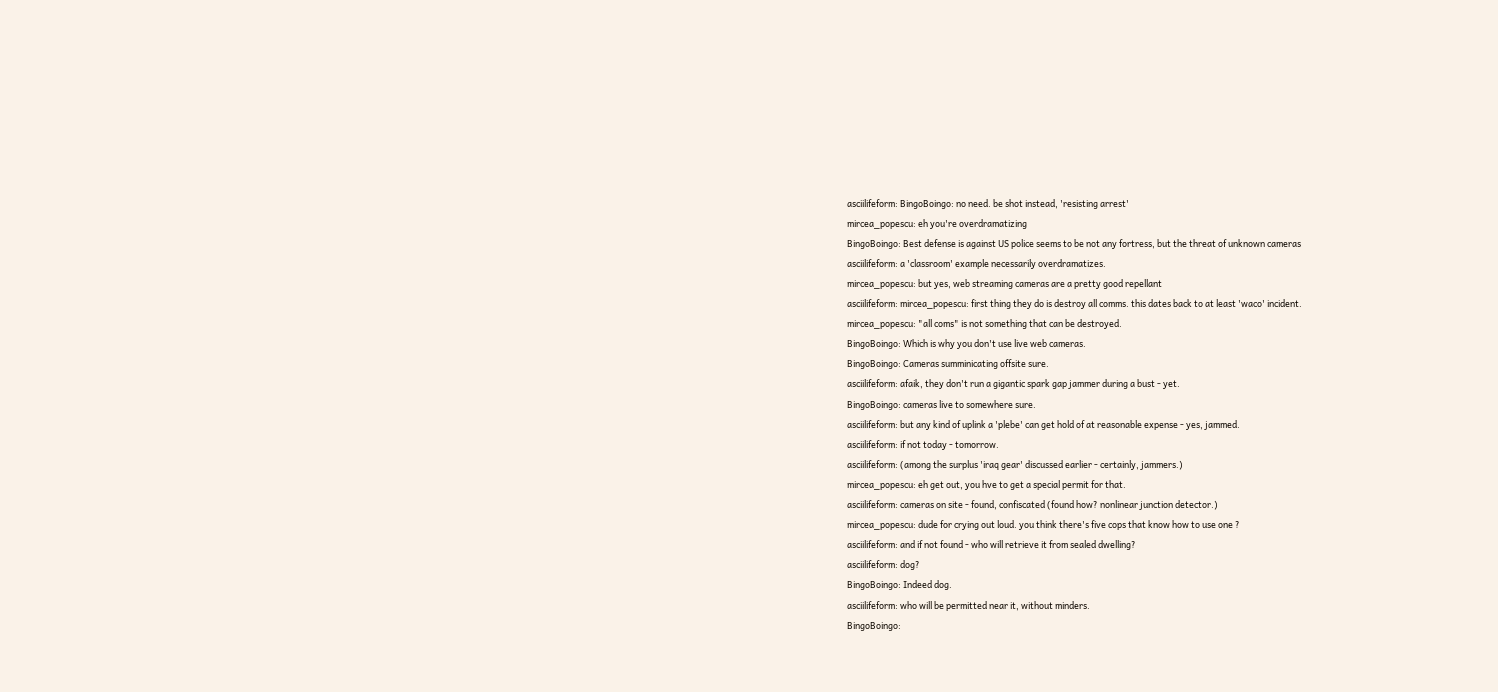asciilifeform: BingoBoingo: no need. be shot instead, 'resisting arrest'
mircea_popescu: eh you're overdramatizing
BingoBoingo: Best defense is against US police seems to be not any fortress, but the threat of unknown cameras
asciilifeform: a 'classroom' example necessarily overdramatizes.
mircea_popescu: but yes, web streaming cameras are a pretty good repellant
asciilifeform: mircea_popescu: first thing they do is destroy all comms. this dates back to at least 'waco' incident.
mircea_popescu: "all coms" is not something that can be destroyed.
BingoBoingo: Which is why you don't use live web cameras.
BingoBoingo: Cameras summinicating offsite sure.
asciilifeform: afaik, they don't run a gigantic spark gap jammer during a bust - yet.
BingoBoingo: cameras live to somewhere sure.
asciilifeform: but any kind of uplink a 'plebe' can get hold of at reasonable expense - yes, jammed.
asciilifeform: if not today - tomorrow.
asciilifeform: (among the surplus 'iraq gear' discussed earlier - certainly, jammers.)
mircea_popescu: eh get out, you hve to get a special permit for that.
asciilifeform: cameras on site - found, confiscated (found how? nonlinear junction detector.)
mircea_popescu: dude for crying out loud. you think there's five cops that know how to use one ?
asciilifeform: and if not found - who will retrieve it from sealed dwelling?
asciilifeform: dog?
BingoBoingo: Indeed dog.
asciilifeform: who will be permitted near it, without minders.
BingoBoingo: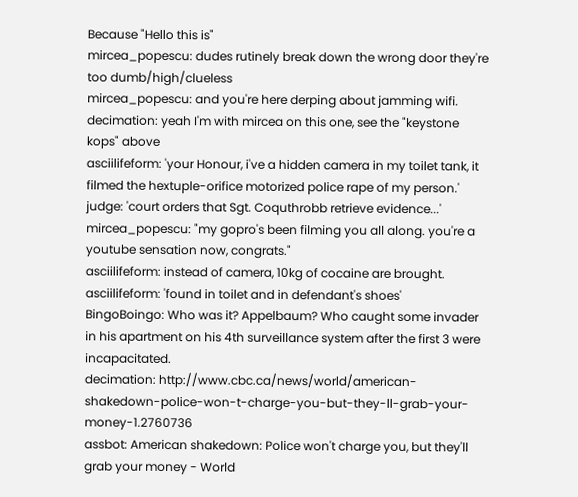Because "Hello this is"
mircea_popescu: dudes rutinely break down the wrong door they're too dumb/high/clueless
mircea_popescu: and you're here derping about jamming wifi.
decimation: yeah I'm with mircea on this one, see the "keystone kops" above
asciilifeform: 'your Honour, i've a hidden camera in my toilet tank, it filmed the hextuple-orifice motorized police rape of my person.' judge: 'court orders that Sgt. Coquthrobb retrieve evidence...'
mircea_popescu: "my gopro's been filming you all along. you're a youtube sensation now, congrats."
asciilifeform: instead of camera, 10kg of cocaine are brought.
asciilifeform: 'found in toilet and in defendant's shoes'
BingoBoingo: Who was it? Appelbaum? Who caught some invader in his apartment on his 4th surveillance system after the first 3 were incapacitated.
decimation: http://www.cbc.ca/news/world/american-shakedown-police-won-t-charge-you-but-they-ll-grab-your-money-1.2760736
assbot: American shakedown: Police won't charge you, but they'll grab your money - World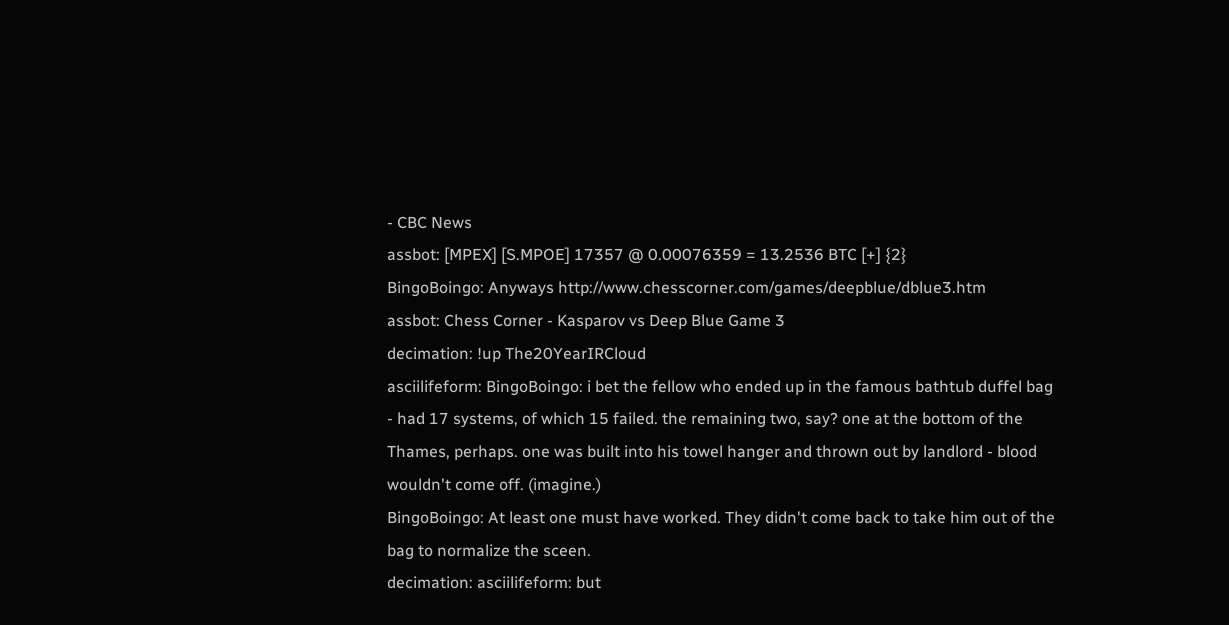- CBC News
assbot: [MPEX] [S.MPOE] 17357 @ 0.00076359 = 13.2536 BTC [+] {2}
BingoBoingo: Anyways http://www.chesscorner.com/games/deepblue/dblue3.htm
assbot: Chess Corner - Kasparov vs Deep Blue Game 3
decimation: !up The20YearIRCloud
asciilifeform: BingoBoingo: i bet the fellow who ended up in the famous bathtub duffel bag - had 17 systems, of which 15 failed. the remaining two, say? one at the bottom of the Thames, perhaps. one was built into his towel hanger and thrown out by landlord - blood wouldn't come off. (imagine.)
BingoBoingo: At least one must have worked. They didn't come back to take him out of the bag to normalize the sceen.
decimation: asciilifeform: but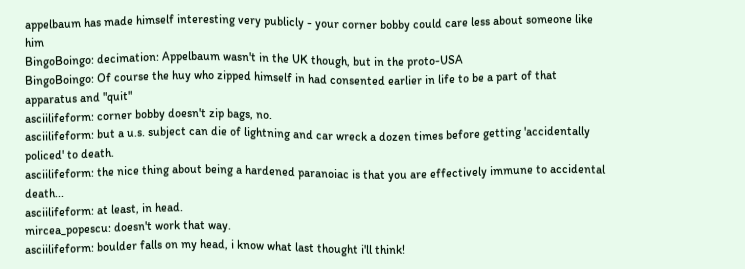appelbaum has made himself interesting very publicly - your corner bobby could care less about someone like him
BingoBoingo: decimation: Appelbaum wasn't in the UK though, but in the proto-USA
BingoBoingo: Of course the huy who zipped himself in had consented earlier in life to be a part of that apparatus and "quit"
asciilifeform: corner bobby doesn't zip bags, no.
asciilifeform: but a u.s. subject can die of lightning and car wreck a dozen times before getting 'accidentally policed' to death.
asciilifeform: the nice thing about being a hardened paranoiac is that you are effectively immune to accidental death...
asciilifeform: at least, in head.
mircea_popescu: doesn't work that way.
asciilifeform: boulder falls on my head, i know what last thought i'll think!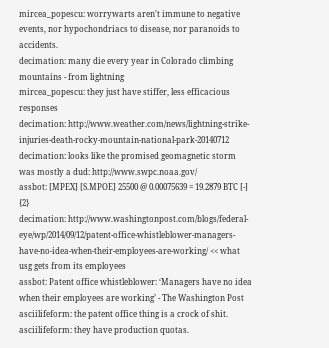mircea_popescu: worrywarts aren't immune to negative events, nor hypochondriacs to disease, nor paranoids to accidents.
decimation: many die every year in Colorado climbing mountains - from lightning
mircea_popescu: they just have stiffer, less efficacious responses
decimation: http://www.weather.com/news/lightning-strike-injuries-death-rocky-mountain-national-park-20140712
decimation: looks like the promised geomagnetic storm was mostly a dud: http://www.swpc.noaa.gov/
assbot: [MPEX] [S.MPOE] 25500 @ 0.00075639 = 19.2879 BTC [-] {2}
decimation: http://www.washingtonpost.com/blogs/federal-eye/wp/2014/09/12/patent-office-whistleblower-managers-have-no-idea-when-their-employees-are-working/ << what usg gets from its employees
assbot: Patent office whistleblower: ‘Managers have no idea when their employees are working’ - The Washington Post
asciilifeform: the patent office thing is a crock of shit.
asciilifeform: they have production quotas.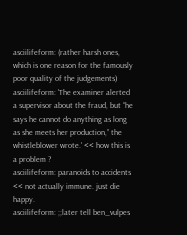asciilifeform: (rather harsh ones, which is one reason for the famously poor quality of the judgements)
asciilifeform: 'The examiner alerted a supervisor about the fraud, but “he says he cannot do anything as long as she meets her production,” the whistleblower wrote.' << how this is a problem ?
asciilifeform: paranoids to accidents << not actually immune. just die happy.
asciilifeform: ;;later tell ben_vulpes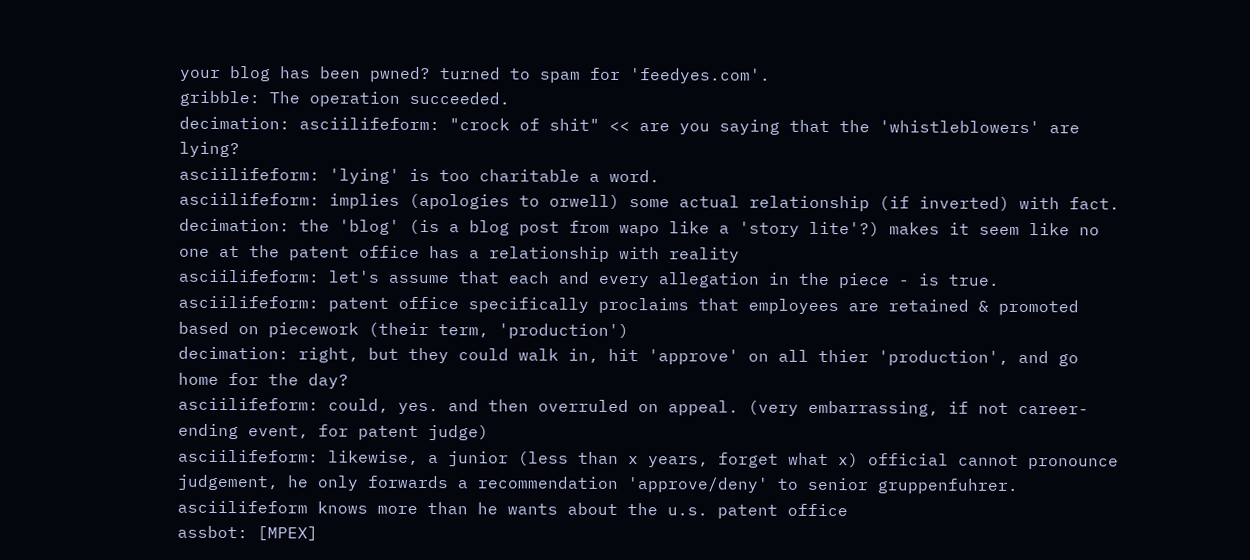your blog has been pwned? turned to spam for 'feedyes.com'.
gribble: The operation succeeded.
decimation: asciilifeform: "crock of shit" << are you saying that the 'whistleblowers' are lying?
asciilifeform: 'lying' is too charitable a word.
asciilifeform: implies (apologies to orwell) some actual relationship (if inverted) with fact.
decimation: the 'blog' (is a blog post from wapo like a 'story lite'?) makes it seem like no one at the patent office has a relationship with reality
asciilifeform: let's assume that each and every allegation in the piece - is true.
asciilifeform: patent office specifically proclaims that employees are retained & promoted based on piecework (their term, 'production')
decimation: right, but they could walk in, hit 'approve' on all thier 'production', and go home for the day?
asciilifeform: could, yes. and then overruled on appeal. (very embarrassing, if not career-ending event, for patent judge)
asciilifeform: likewise, a junior (less than x years, forget what x) official cannot pronounce judgement, he only forwards a recommendation 'approve/deny' to senior gruppenfuhrer.
asciilifeform knows more than he wants about the u.s. patent office
assbot: [MPEX]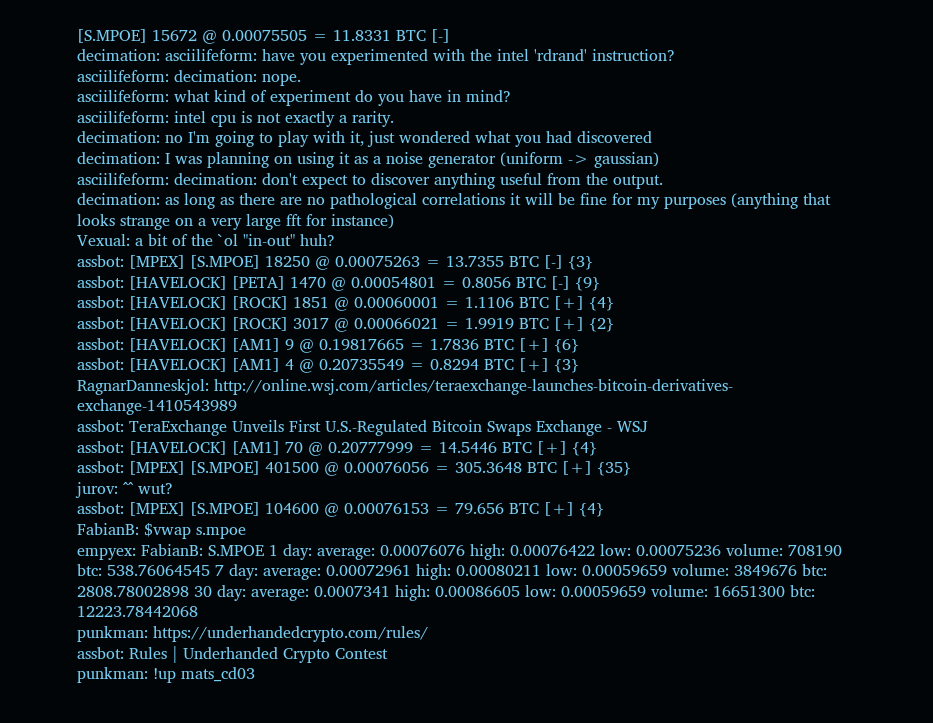[S.MPOE] 15672 @ 0.00075505 = 11.8331 BTC [-]
decimation: asciilifeform: have you experimented with the intel 'rdrand' instruction?
asciilifeform: decimation: nope.
asciilifeform: what kind of experiment do you have in mind?
asciilifeform: intel cpu is not exactly a rarity.
decimation: no I'm going to play with it, just wondered what you had discovered
decimation: I was planning on using it as a noise generator (uniform -> gaussian)
asciilifeform: decimation: don't expect to discover anything useful from the output.
decimation: as long as there are no pathological correlations it will be fine for my purposes (anything that looks strange on a very large fft for instance)
Vexual: a bit of the `ol "in-out" huh?
assbot: [MPEX] [S.MPOE] 18250 @ 0.00075263 = 13.7355 BTC [-] {3}
assbot: [HAVELOCK] [PETA] 1470 @ 0.00054801 = 0.8056 BTC [-] {9}
assbot: [HAVELOCK] [ROCK] 1851 @ 0.00060001 = 1.1106 BTC [+] {4}
assbot: [HAVELOCK] [ROCK] 3017 @ 0.00066021 = 1.9919 BTC [+] {2}
assbot: [HAVELOCK] [AM1] 9 @ 0.19817665 = 1.7836 BTC [+] {6}
assbot: [HAVELOCK] [AM1] 4 @ 0.20735549 = 0.8294 BTC [+] {3}
RagnarDanneskjol: http://online.wsj.com/articles/teraexchange-launches-bitcoin-derivatives-exchange-1410543989
assbot: TeraExchange Unveils First U.S.-Regulated Bitcoin Swaps Exchange - WSJ
assbot: [HAVELOCK] [AM1] 70 @ 0.20777999 = 14.5446 BTC [+] {4}
assbot: [MPEX] [S.MPOE] 401500 @ 0.00076056 = 305.3648 BTC [+] {35}
jurov: ^^ wut?
assbot: [MPEX] [S.MPOE] 104600 @ 0.00076153 = 79.656 BTC [+] {4}
FabianB: $vwap s.mpoe
empyex: FabianB: S.MPOE 1 day: average: 0.00076076 high: 0.00076422 low: 0.00075236 volume: 708190 btc: 538.76064545 7 day: average: 0.00072961 high: 0.00080211 low: 0.00059659 volume: 3849676 btc: 2808.78002898 30 day: average: 0.0007341 high: 0.00086605 low: 0.00059659 volume: 16651300 btc: 12223.78442068
punkman: https://underhandedcrypto.com/rules/
assbot: Rules | Underhanded Crypto Contest
punkman: !up mats_cd03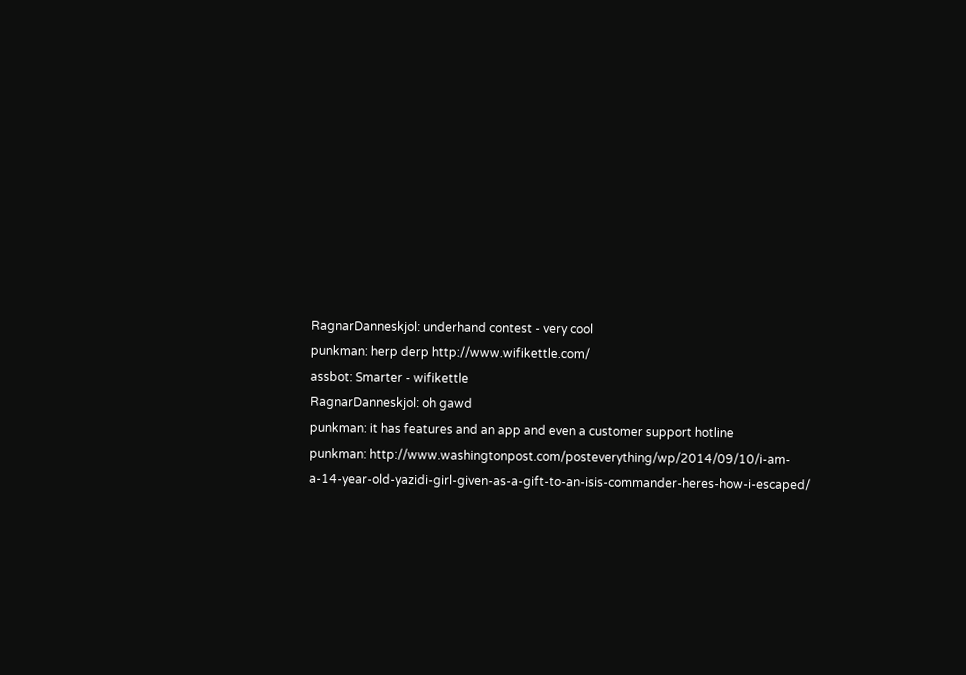RagnarDanneskjol: underhand contest - very cool
punkman: herp derp http://www.wifikettle.com/
assbot: Smarter - wifikettle
RagnarDanneskjol: oh gawd
punkman: it has features and an app and even a customer support hotline
punkman: http://www.washingtonpost.com/posteverything/wp/2014/09/10/i-am-a-14-year-old-yazidi-girl-given-as-a-gift-to-an-isis-commander-heres-how-i-escaped/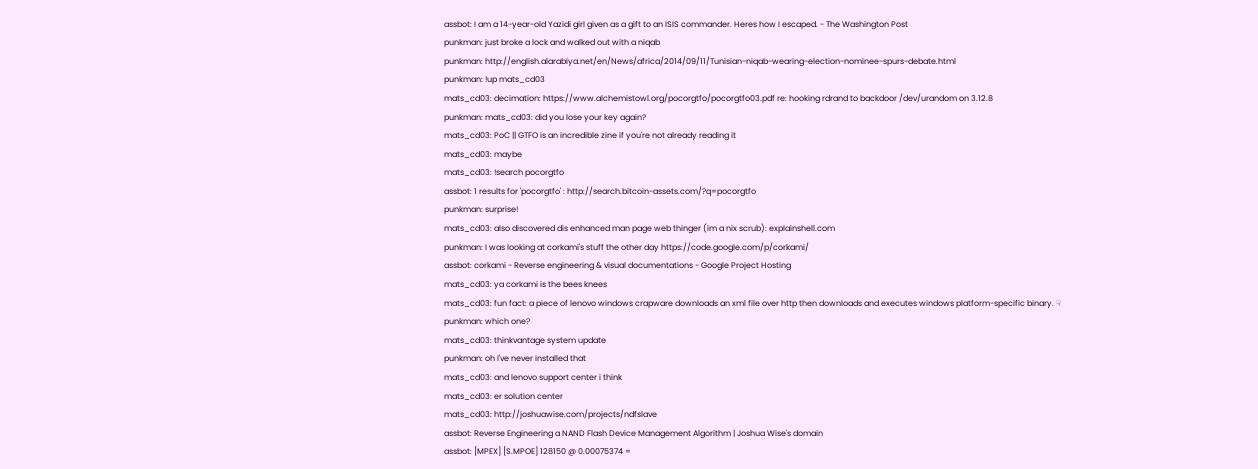assbot: I am a 14-year-old Yazidi girl given as a gift to an ISIS commander. Heres how I escaped. - The Washington Post
punkman: just broke a lock and walked out with a niqab
punkman: http://english.alarabiya.net/en/News/africa/2014/09/11/Tunisian-niqab-wearing-election-nominee-spurs-debate.html
punkman: !up mats_cd03
mats_cd03: decimation: https://www.alchemistowl.org/pocorgtfo/pocorgtfo03.pdf re: hooking rdrand to backdoor /dev/urandom on 3.12.8
punkman: mats_cd03: did you lose your key again?
mats_cd03: PoC || GTFO is an incredible zine if you're not already reading it
mats_cd03: maybe
mats_cd03: !search pocorgtfo
assbot: 1 results for 'pocorgtfo' : http://search.bitcoin-assets.com/?q=pocorgtfo
punkman: surprise!
mats_cd03: also discovered dis enhanced man page web thinger (im a nix scrub): explainshell.com
punkman: I was looking at corkami's stuff the other day https://code.google.com/p/corkami/
assbot: corkami - Reverse engineering & visual documentations - Google Project Hosting
mats_cd03: ya corkami is the bees knees
mats_cd03: fun fact: a piece of lenovo windows crapware downloads an xml file over http then downloads and executes windows platform-specific binary. ☟
punkman: which one?
mats_cd03: thinkvantage system update
punkman: oh I've never installed that
mats_cd03: and lenovo support center i think
mats_cd03: er solution center
mats_cd03: http://joshuawise.com/projects/ndfslave
assbot: Reverse Engineering a NAND Flash Device Management Algorithm | Joshua Wise's domain
assbot: [MPEX] [S.MPOE] 128150 @ 0.00075374 =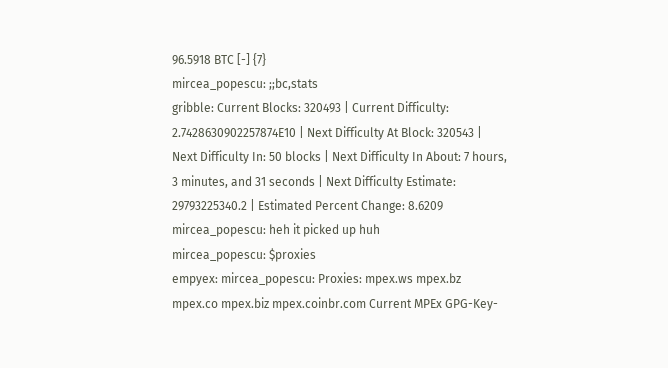96.5918 BTC [-] {7}
mircea_popescu: ;;bc,stats
gribble: Current Blocks: 320493 | Current Difficulty: 2.7428630902257874E10 | Next Difficulty At Block: 320543 | Next Difficulty In: 50 blocks | Next Difficulty In About: 7 hours, 3 minutes, and 31 seconds | Next Difficulty Estimate: 29793225340.2 | Estimated Percent Change: 8.6209
mircea_popescu: heh it picked up huh
mircea_popescu: $proxies
empyex: mircea_popescu: Proxies: mpex.ws mpex.bz mpex.co mpex.biz mpex.coinbr.com Current MPEx GPG-Key-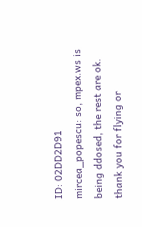ID: 02DD2D91
mircea_popescu: so, mpex.ws is being ddosed, the rest are ok. thank you for flying or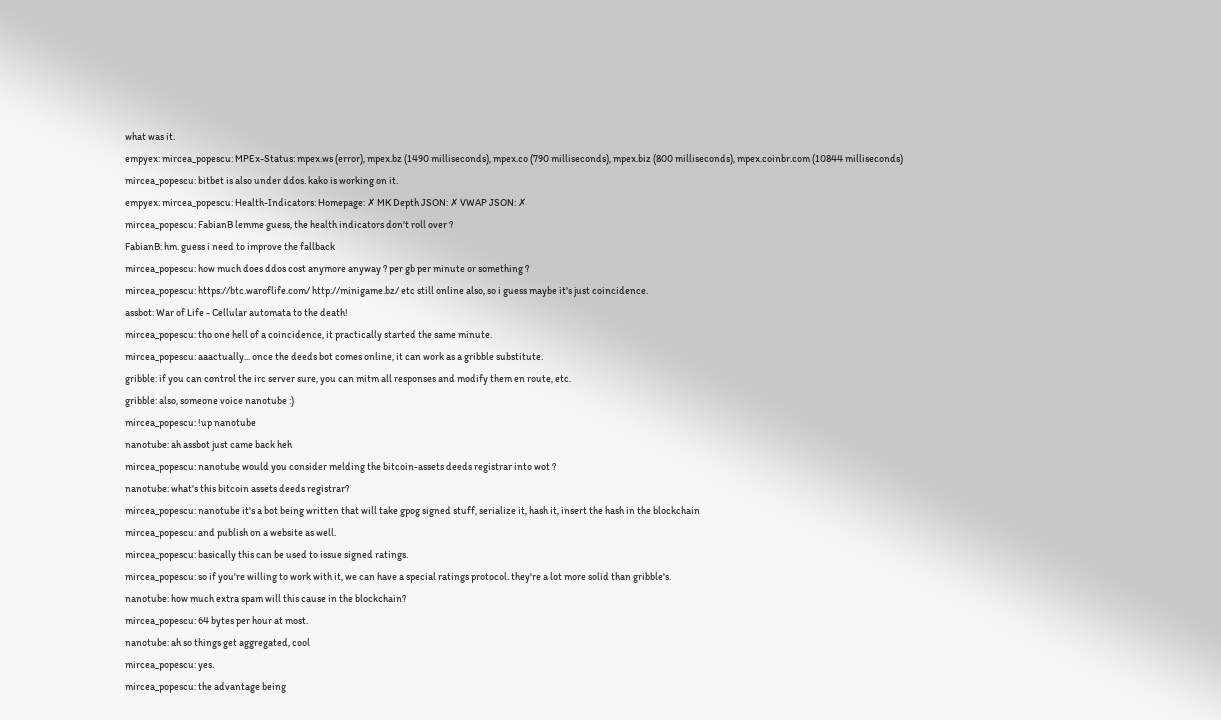what was it.
empyex: mircea_popescu: MPEx-Status: mpex.ws (error), mpex.bz (1490 milliseconds), mpex.co (790 milliseconds), mpex.biz (800 milliseconds), mpex.coinbr.com (10844 milliseconds)
mircea_popescu: bitbet is also under ddos. kako is working on it.
empyex: mircea_popescu: Health-Indicators: Homepage: ✗ MK Depth JSON: ✗ VWAP JSON: ✗
mircea_popescu: FabianB lemme guess, the health indicators don't roll over ?
FabianB: hm. guess i need to improve the fallback
mircea_popescu: how much does ddos cost anymore anyway ? per gb per minute or something ?
mircea_popescu: https://btc.waroflife.com/ http://minigame.bz/ etc still online also, so i guess maybe it's just coincidence.
assbot: War of Life - Cellular automata to the death!
mircea_popescu: tho one hell of a coincidence, it practically started the same minute.
mircea_popescu: aaactually... once the deeds bot comes online, it can work as a gribble substitute.
gribble: if you can control the irc server sure, you can mitm all responses and modify them en route, etc.
gribble: also, someone voice nanotube :)
mircea_popescu: !up nanotube
nanotube: ah assbot just came back heh
mircea_popescu: nanotube would you consider melding the bitcoin-assets deeds registrar into wot ?
nanotube: what's this bitcoin assets deeds registrar?
mircea_popescu: nanotube it's a bot being written that will take gpog signed stuff, serialize it, hash it, insert the hash in the blockchain
mircea_popescu: and publish on a website as well.
mircea_popescu: basically this can be used to issue signed ratings.
mircea_popescu: so if you're willing to work with it, we can have a special ratings protocol. they're a lot more solid than gribble's.
nanotube: how much extra spam will this cause in the blockchain?
mircea_popescu: 64 bytes per hour at most.
nanotube: ah so things get aggregated, cool
mircea_popescu: yes.
mircea_popescu: the advantage being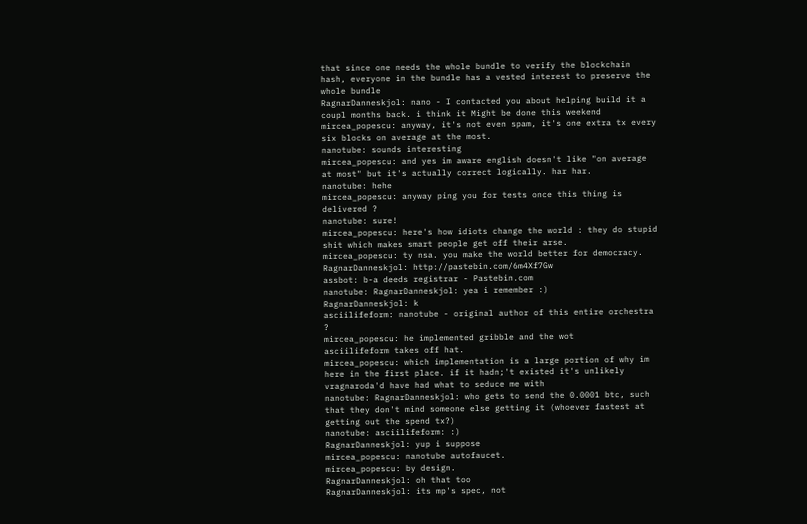that since one needs the whole bundle to verify the blockchain hash, everyone in the bundle has a vested interest to preserve the whole bundle
RagnarDanneskjol: nano - I contacted you about helping build it a coupl months back. i think it Might be done this weekend
mircea_popescu: anyway, it's not even spam, it's one extra tx every six blocks on average at the most.
nanotube: sounds interesting
mircea_popescu: and yes im aware english doesn't like "on average at most" but it's actually correct logically. har har.
nanotube: hehe
mircea_popescu: anyway ping you for tests once this thing is delivered ?
nanotube: sure!
mircea_popescu: here's how idiots change the world : they do stupid shit which makes smart people get off their arse.
mircea_popescu: ty nsa. you make the world better for democracy.
RagnarDanneskjol: http://pastebin.com/6m4Xf7Gw
assbot: b-a deeds registrar - Pastebin.com
nanotube: RagnarDanneskjol: yea i remember :)
RagnarDanneskjol: k
asciilifeform: nanotube - original author of this entire orchestra ?
mircea_popescu: he implemented gribble and the wot
asciilifeform takes off hat.
mircea_popescu: which implementation is a large portion of why im here in the first place. if it hadn;'t existed it's unlikely vragnaroda'd have had what to seduce me with
nanotube: RagnarDanneskjol: who gets to send the 0.0001 btc, such that they don't mind someone else getting it (whoever fastest at getting out the spend tx?)
nanotube: asciilifeform: :)
RagnarDanneskjol: yup i suppose
mircea_popescu: nanotube autofaucet.
mircea_popescu: by design.
RagnarDanneskjol: oh that too
RagnarDanneskjol: its mp's spec, not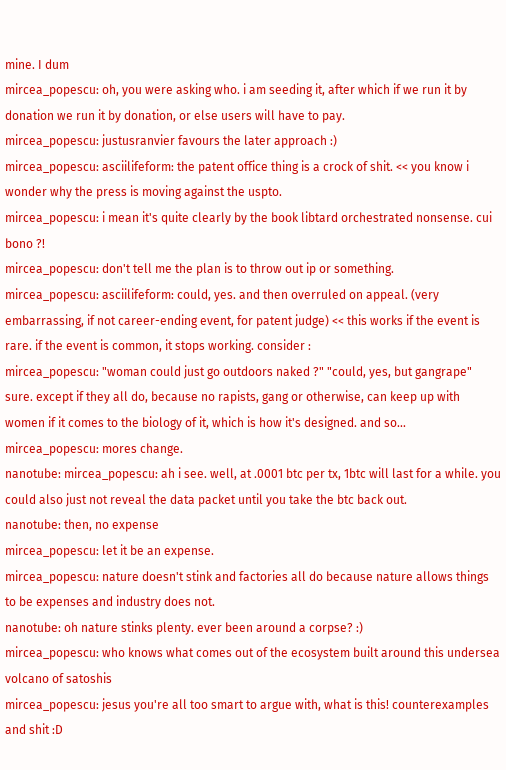mine. I dum
mircea_popescu: oh, you were asking who. i am seeding it, after which if we run it by donation we run it by donation, or else users will have to pay.
mircea_popescu: justusranvier favours the later approach :)
mircea_popescu: asciilifeform: the patent office thing is a crock of shit. << you know i wonder why the press is moving against the uspto.
mircea_popescu: i mean it's quite clearly by the book libtard orchestrated nonsense. cui bono ?!
mircea_popescu: don't tell me the plan is to throw out ip or something.
mircea_popescu: asciilifeform: could, yes. and then overruled on appeal. (very embarrassing, if not career-ending event, for patent judge) << this works if the event is rare. if the event is common, it stops working. consider :
mircea_popescu: "woman could just go outdoors naked ?" "could, yes, but gangrape" sure. except if they all do, because no rapists, gang or otherwise, can keep up with women if it comes to the biology of it, which is how it's designed. and so...
mircea_popescu: mores change.
nanotube: mircea_popescu: ah i see. well, at .0001 btc per tx, 1btc will last for a while. you could also just not reveal the data packet until you take the btc back out.
nanotube: then, no expense
mircea_popescu: let it be an expense.
mircea_popescu: nature doesn't stink and factories all do because nature allows things to be expenses and industry does not.
nanotube: oh nature stinks plenty. ever been around a corpse? :)
mircea_popescu: who knows what comes out of the ecosystem built around this undersea volcano of satoshis
mircea_popescu: jesus you're all too smart to argue with, what is this! counterexamples and shit :D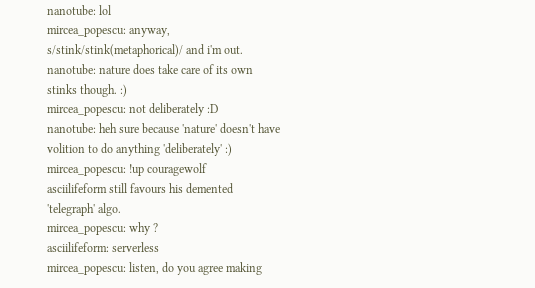nanotube: lol
mircea_popescu: anyway, s/stink/stink(metaphorical)/ and i'm out.
nanotube: nature does take care of its own stinks though. :)
mircea_popescu: not deliberately :D
nanotube: heh sure because 'nature' doesn't have volition to do anything 'deliberately' :)
mircea_popescu: !up couragewolf
asciilifeform still favours his demented 'telegraph' algo.
mircea_popescu: why ?
asciilifeform: serverless
mircea_popescu: listen, do you agree making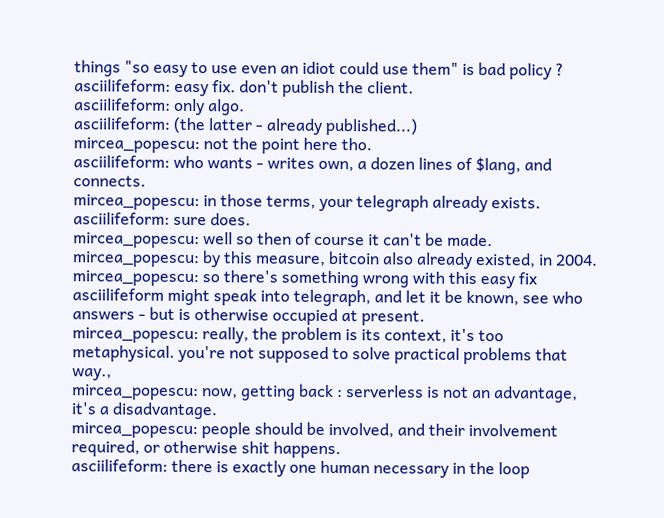things "so easy to use even an idiot could use them" is bad policy ?
asciilifeform: easy fix. don't publish the client.
asciilifeform: only algo.
asciilifeform: (the latter - already published...)
mircea_popescu: not the point here tho.
asciilifeform: who wants - writes own, a dozen lines of $lang, and connects.
mircea_popescu: in those terms, your telegraph already exists.
asciilifeform: sure does.
mircea_popescu: well so then of course it can't be made.
mircea_popescu: by this measure, bitcoin also already existed, in 2004.
mircea_popescu: so there's something wrong with this easy fix
asciilifeform might speak into telegraph, and let it be known, see who answers - but is otherwise occupied at present.
mircea_popescu: really, the problem is its context, it's too metaphysical. you're not supposed to solve practical problems that way.,
mircea_popescu: now, getting back : serverless is not an advantage, it's a disadvantage.
mircea_popescu: people should be involved, and their involvement required, or otherwise shit happens.
asciilifeform: there is exactly one human necessary in the loop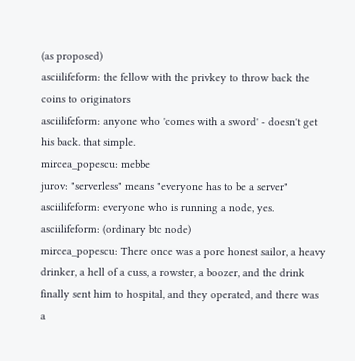(as proposed)
asciilifeform: the fellow with the privkey to throw back the coins to originators
asciilifeform: anyone who 'comes with a sword' - doesn't get his back. that simple.
mircea_popescu: mebbe
jurov: "serverless" means "everyone has to be a server"
asciilifeform: everyone who is running a node, yes.
asciilifeform: (ordinary btc node)
mircea_popescu: There once was a pore honest sailor, a heavy drinker, a hell of a cuss, a rowster, a boozer, and the drink finally sent him to hospital, and they operated, and there was a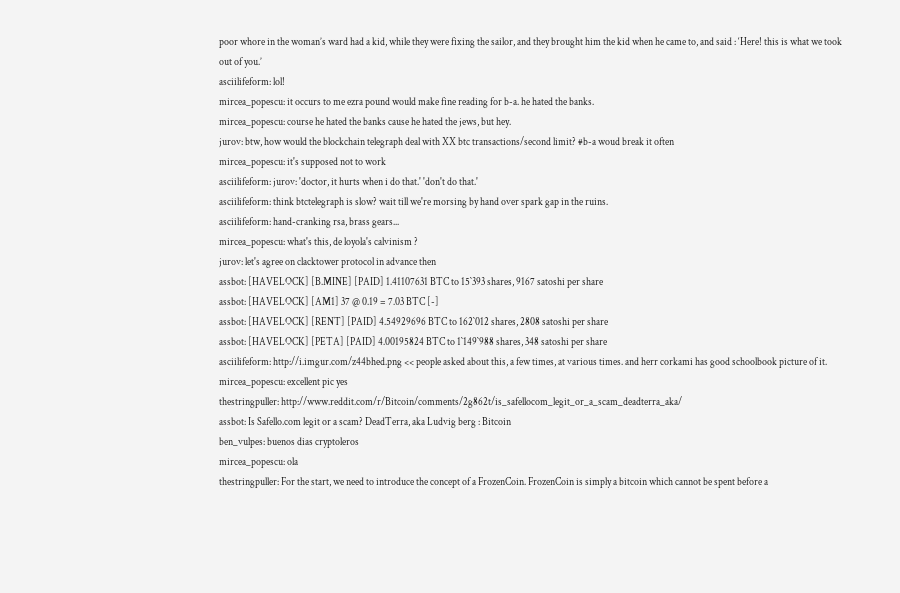poor whore in the woman’s ward had a kid, while they were fixing the sailor, and they brought him the kid when he came to, and said : ‘Here! this is what we took out of you.’
asciilifeform: lol!
mircea_popescu: it occurs to me ezra pound would make fine reading for b-a. he hated the banks.
mircea_popescu: course he hated the banks cause he hated the jews, but hey.
jurov: btw, how would the blockchain telegraph deal with XX btc transactions/second limit? #b-a woud break it often
mircea_popescu: it's supposed not to work
asciilifeform: jurov: 'doctor, it hurts when i do that.' 'don't do that.'
asciilifeform: think btctelegraph is slow? wait till we're morsing by hand over spark gap in the ruins.
asciilifeform: hand-cranking rsa, brass gears...
mircea_popescu: what's this, de loyola's calvinism ?
jurov: let's agree on clacktower protocol in advance then
assbot: [HAVELOCK] [B.MINE] [PAID] 1.41107631 BTC to 15`393 shares, 9167 satoshi per share
assbot: [HAVELOCK] [AM1] 37 @ 0.19 = 7.03 BTC [-]
assbot: [HAVELOCK] [RENT] [PAID] 4.54929696 BTC to 162`012 shares, 2808 satoshi per share
assbot: [HAVELOCK] [PETA] [PAID] 4.00195824 BTC to 1`149`988 shares, 348 satoshi per share
asciilifeform: http://i.imgur.com/z44bhed.png << people asked about this, a few times, at various times. and herr corkami has good schoolbook picture of it.
mircea_popescu: excellent pic yes
thestringpuller: http://www.reddit.com/r/Bitcoin/comments/2g862t/is_safellocom_legit_or_a_scam_deadterra_aka/
assbot: Is Safello.com legit or a scam? DeadTerra, aka Ludvig berg : Bitcoin
ben_vulpes: buenos dias cryptoleros
mircea_popescu: ola
thestringpuller: For the start, we need to introduce the concept of a FrozenCoin. FrozenCoin is simply a bitcoin which cannot be spent before a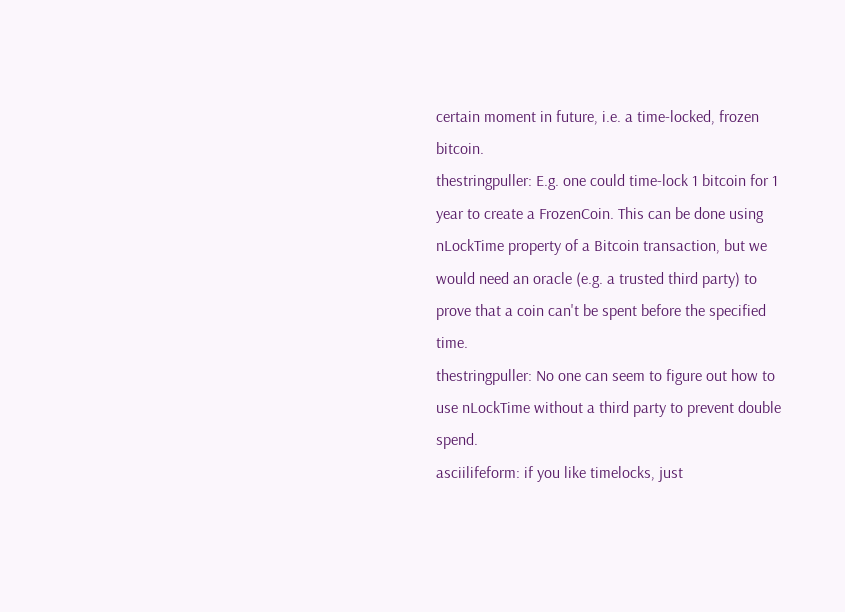certain moment in future, i.e. a time-locked, frozen bitcoin.
thestringpuller: E.g. one could time-lock 1 bitcoin for 1 year to create a FrozenCoin. This can be done using nLockTime property of a Bitcoin transaction, but we would need an oracle (e.g. a trusted third party) to prove that a coin can't be spent before the specified time.
thestringpuller: No one can seem to figure out how to use nLockTime without a third party to prevent double spend.
asciilifeform: if you like timelocks, just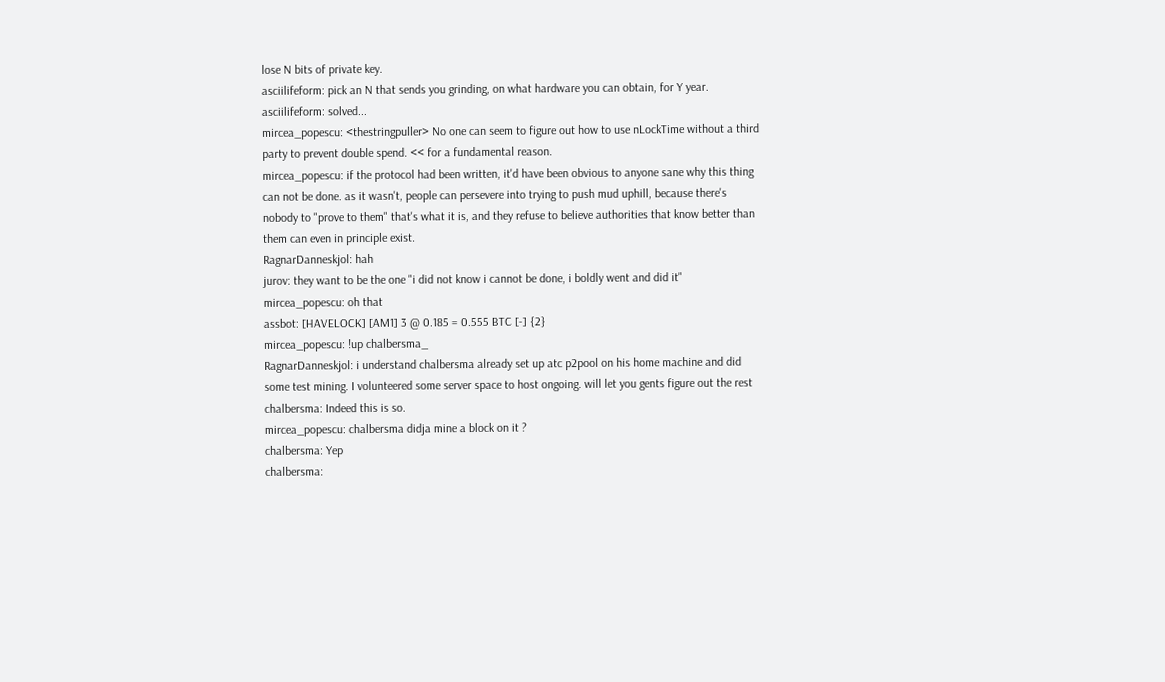lose N bits of private key.
asciilifeform: pick an N that sends you grinding, on what hardware you can obtain, for Y year.
asciilifeform: solved...
mircea_popescu: <thestringpuller> No one can seem to figure out how to use nLockTime without a third party to prevent double spend. << for a fundamental reason.
mircea_popescu: if the protocol had been written, it'd have been obvious to anyone sane why this thing can not be done. as it wasn't, people can persevere into trying to push mud uphill, because there's nobody to "prove to them" that's what it is, and they refuse to believe authorities that know better than them can even in principle exist.
RagnarDanneskjol: hah
jurov: they want to be the one "i did not know i cannot be done, i boldly went and did it"
mircea_popescu: oh that
assbot: [HAVELOCK] [AM1] 3 @ 0.185 = 0.555 BTC [-] {2}
mircea_popescu: !up chalbersma_
RagnarDanneskjol: i understand chalbersma already set up atc p2pool on his home machine and did some test mining. I volunteered some server space to host ongoing. will let you gents figure out the rest
chalbersma: Indeed this is so.
mircea_popescu: chalbersma didja mine a block on it ?
chalbersma: Yep
chalbersma: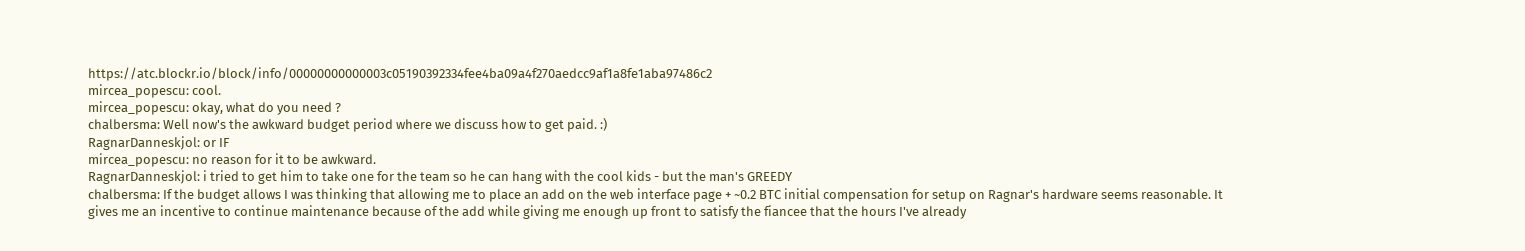https://atc.blockr.io/block/info/00000000000003c05190392334fee4ba09a4f270aedcc9af1a8fe1aba97486c2
mircea_popescu: cool.
mircea_popescu: okay, what do you need ?
chalbersma: Well now's the awkward budget period where we discuss how to get paid. :)
RagnarDanneskjol: or IF
mircea_popescu: no reason for it to be awkward.
RagnarDanneskjol: i tried to get him to take one for the team so he can hang with the cool kids - but the man's GREEDY
chalbersma: If the budget allows I was thinking that allowing me to place an add on the web interface page + ~0.2 BTC initial compensation for setup on Ragnar's hardware seems reasonable. It gives me an incentive to continue maintenance because of the add while giving me enough up front to satisfy the fiancee that the hours I've already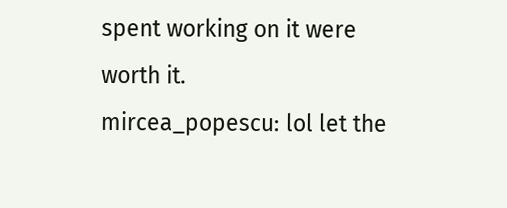spent working on it were worth it.
mircea_popescu: lol let the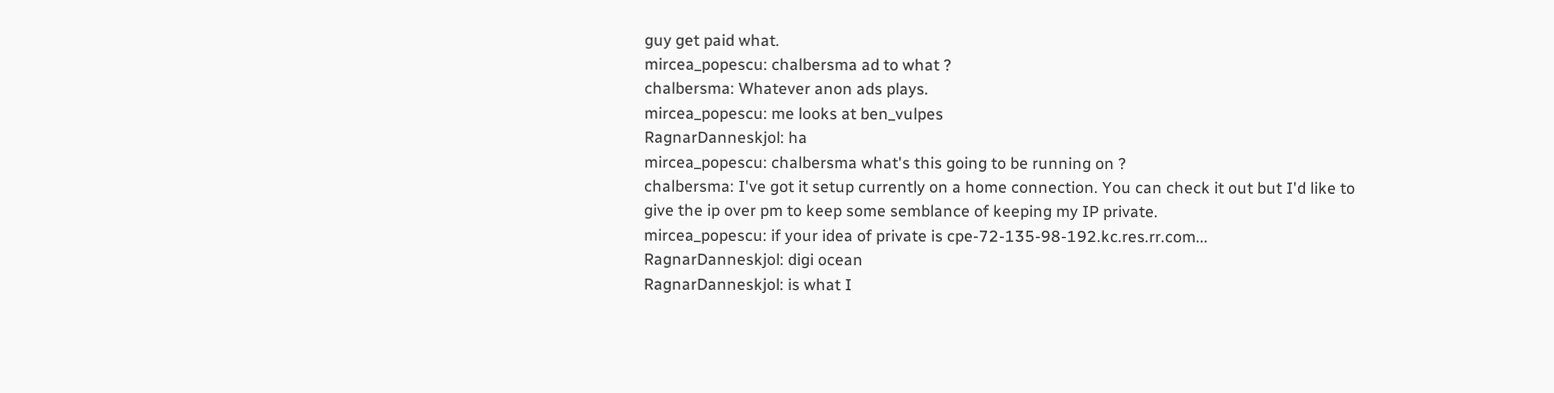guy get paid what.
mircea_popescu: chalbersma ad to what ?
chalbersma: Whatever anon ads plays.
mircea_popescu: me looks at ben_vulpes
RagnarDanneskjol: ha
mircea_popescu: chalbersma what's this going to be running on ?
chalbersma: I've got it setup currently on a home connection. You can check it out but I'd like to give the ip over pm to keep some semblance of keeping my IP private.
mircea_popescu: if your idea of private is cpe-72-135-98-192.kc.res.rr.com...
RagnarDanneskjol: digi ocean
RagnarDanneskjol: is what I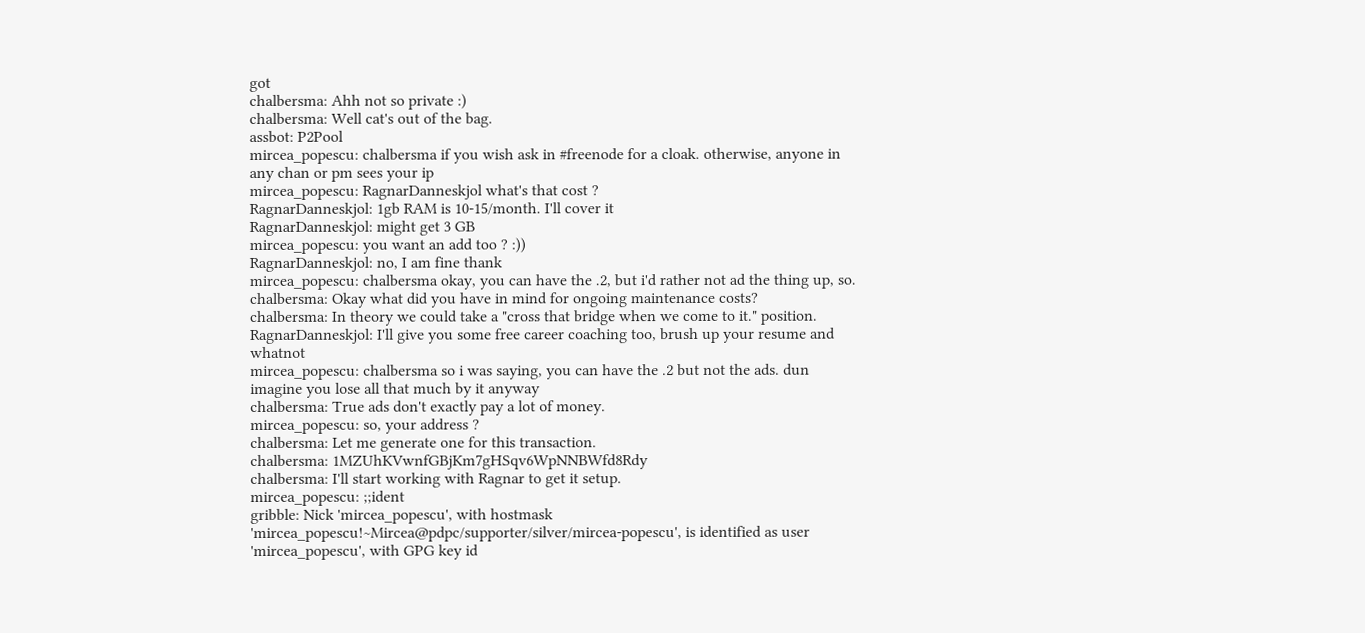got
chalbersma: Ahh not so private :)
chalbersma: Well cat's out of the bag.
assbot: P2Pool
mircea_popescu: chalbersma if you wish ask in #freenode for a cloak. otherwise, anyone in any chan or pm sees your ip
mircea_popescu: RagnarDanneskjol what's that cost ?
RagnarDanneskjol: 1gb RAM is 10-15/month. I'll cover it
RagnarDanneskjol: might get 3 GB
mircea_popescu: you want an add too ? :))
RagnarDanneskjol: no, I am fine thank
mircea_popescu: chalbersma okay, you can have the .2, but i'd rather not ad the thing up, so.
chalbersma: Okay what did you have in mind for ongoing maintenance costs?
chalbersma: In theory we could take a "cross that bridge when we come to it." position.
RagnarDanneskjol: I'll give you some free career coaching too, brush up your resume and whatnot
mircea_popescu: chalbersma so i was saying, you can have the .2 but not the ads. dun imagine you lose all that much by it anyway
chalbersma: True ads don't exactly pay a lot of money.
mircea_popescu: so, your address ?
chalbersma: Let me generate one for this transaction.
chalbersma: 1MZUhKVwnfGBjKm7gHSqv6WpNNBWfd8Rdy
chalbersma: I'll start working with Ragnar to get it setup.
mircea_popescu: ;;ident
gribble: Nick 'mircea_popescu', with hostmask 'mircea_popescu!~Mircea@pdpc/supporter/silver/mircea-popescu', is identified as user 'mircea_popescu', with GPG key id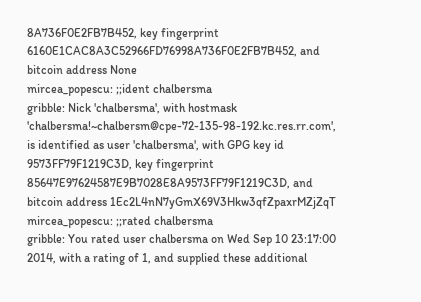8A736F0E2FB7B452, key fingerprint 6160E1CAC8A3C52966FD76998A736F0E2FB7B452, and bitcoin address None
mircea_popescu: ;;ident chalbersma
gribble: Nick 'chalbersma', with hostmask 'chalbersma!~chalbersm@cpe-72-135-98-192.kc.res.rr.com', is identified as user 'chalbersma', with GPG key id 9573FF79F1219C3D, key fingerprint 85647E97624587E9B7028E8A9573FF79F1219C3D, and bitcoin address 1Ec2L4nN7yGmX69V3Hkw3qfZpaxrMZjZqT
mircea_popescu: ;;rated chalbersma
gribble: You rated user chalbersma on Wed Sep 10 23:17:00 2014, with a rating of 1, and supplied these additional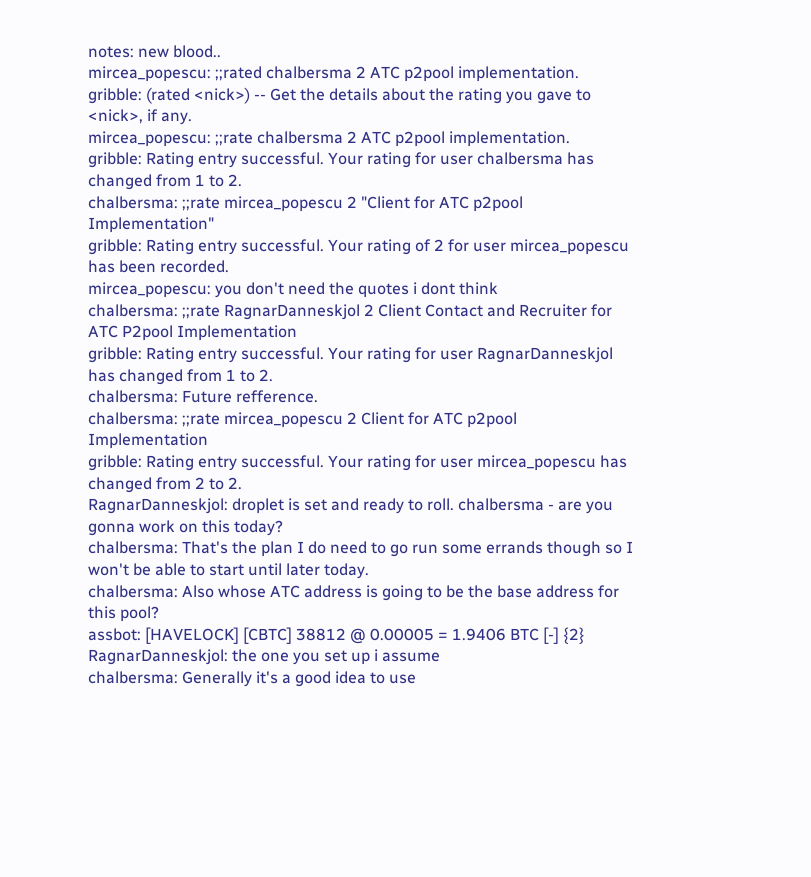notes: new blood..
mircea_popescu: ;;rated chalbersma 2 ATC p2pool implementation.
gribble: (rated <nick>) -- Get the details about the rating you gave to <nick>, if any.
mircea_popescu: ;;rate chalbersma 2 ATC p2pool implementation.
gribble: Rating entry successful. Your rating for user chalbersma has changed from 1 to 2.
chalbersma: ;;rate mircea_popescu 2 "Client for ATC p2pool Implementation"
gribble: Rating entry successful. Your rating of 2 for user mircea_popescu has been recorded.
mircea_popescu: you don't need the quotes i dont think
chalbersma: ;;rate RagnarDanneskjol 2 Client Contact and Recruiter for ATC P2pool Implementation
gribble: Rating entry successful. Your rating for user RagnarDanneskjol has changed from 1 to 2.
chalbersma: Future refference.
chalbersma: ;;rate mircea_popescu 2 Client for ATC p2pool Implementation
gribble: Rating entry successful. Your rating for user mircea_popescu has changed from 2 to 2.
RagnarDanneskjol: droplet is set and ready to roll. chalbersma - are you gonna work on this today?
chalbersma: That's the plan I do need to go run some errands though so I won't be able to start until later today.
chalbersma: Also whose ATC address is going to be the base address for this pool?
assbot: [HAVELOCK] [CBTC] 38812 @ 0.00005 = 1.9406 BTC [-] {2}
RagnarDanneskjol: the one you set up i assume
chalbersma: Generally it's a good idea to use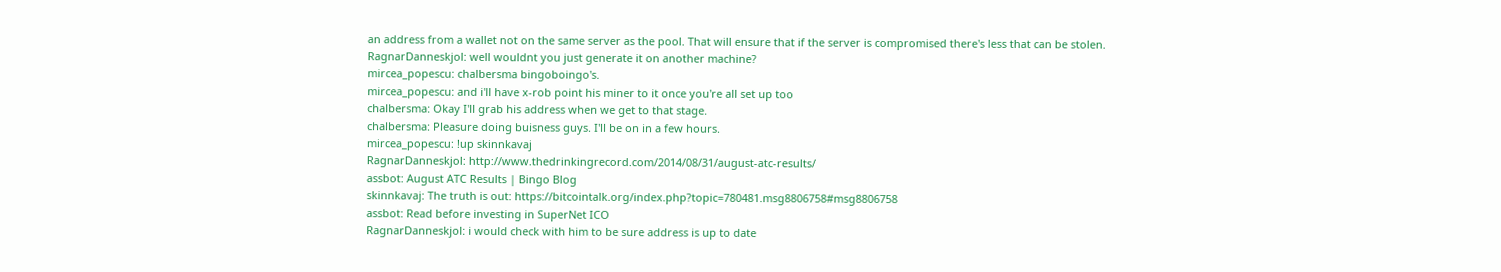an address from a wallet not on the same server as the pool. That will ensure that if the server is compromised there's less that can be stolen.
RagnarDanneskjol: well wouldnt you just generate it on another machine?
mircea_popescu: chalbersma bingoboingo's.
mircea_popescu: and i'll have x-rob point his miner to it once you're all set up too
chalbersma: Okay I'll grab his address when we get to that stage.
chalbersma: Pleasure doing buisness guys. I'll be on in a few hours.
mircea_popescu: !up skinnkavaj
RagnarDanneskjol: http://www.thedrinkingrecord.com/2014/08/31/august-atc-results/
assbot: August ATC Results | Bingo Blog
skinnkavaj: The truth is out: https://bitcointalk.org/index.php?topic=780481.msg8806758#msg8806758
assbot: Read before investing in SuperNet ICO
RagnarDanneskjol: i would check with him to be sure address is up to date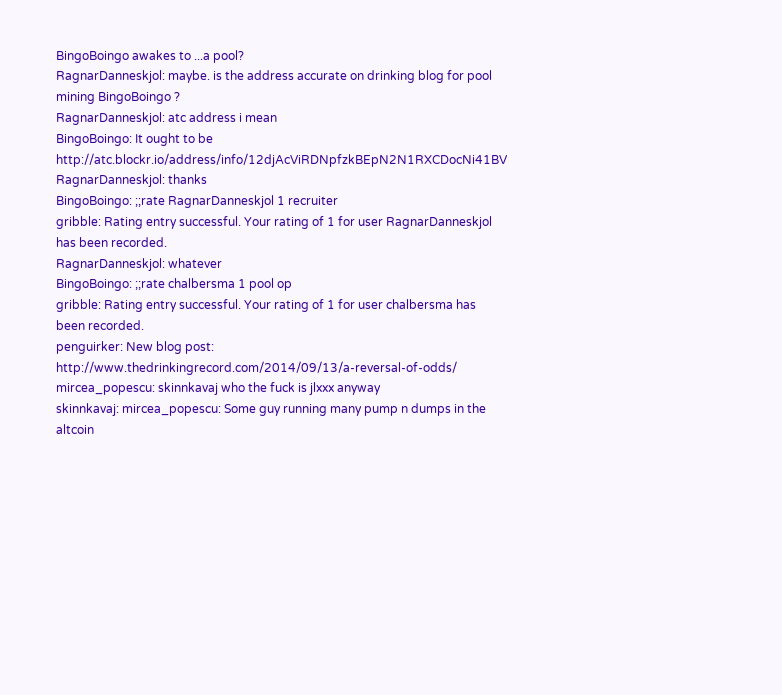BingoBoingo awakes to ...a pool?
RagnarDanneskjol: maybe. is the address accurate on drinking blog for pool mining BingoBoingo ?
RagnarDanneskjol: atc address i mean
BingoBoingo: It ought to be http://atc.blockr.io/address/info/12djAcViRDNpfzkBEpN2N1RXCDocNi41BV
RagnarDanneskjol: thanks
BingoBoingo: ;;rate RagnarDanneskjol 1 recruiter
gribble: Rating entry successful. Your rating of 1 for user RagnarDanneskjol has been recorded.
RagnarDanneskjol: whatever
BingoBoingo: ;;rate chalbersma 1 pool op
gribble: Rating entry successful. Your rating of 1 for user chalbersma has been recorded.
penguirker: New blog post: http://www.thedrinkingrecord.com/2014/09/13/a-reversal-of-odds/
mircea_popescu: skinnkavaj who the fuck is jlxxx anyway
skinnkavaj: mircea_popescu: Some guy running many pump n dumps in the altcoin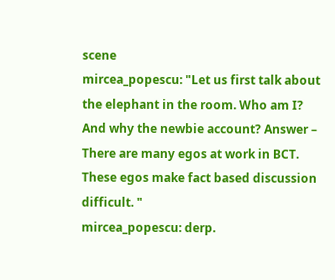scene
mircea_popescu: "Let us first talk about the elephant in the room. Who am I? And why the newbie account? Answer – There are many egos at work in BCT. These egos make fact based discussion difficult. "
mircea_popescu: derp.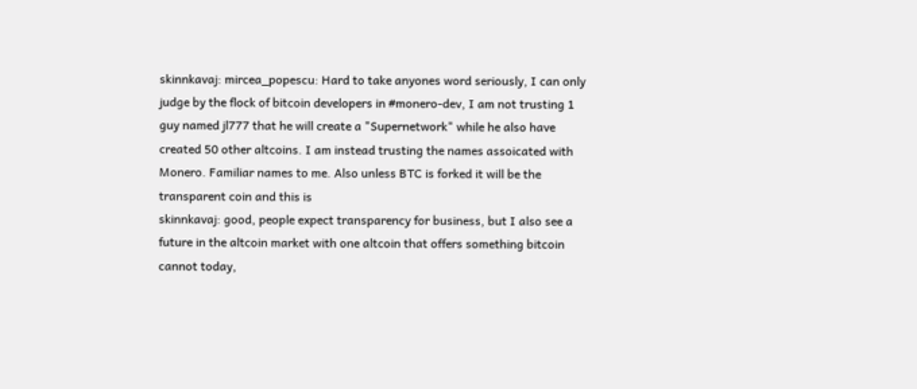skinnkavaj: mircea_popescu: Hard to take anyones word seriously, I can only judge by the flock of bitcoin developers in #monero-dev, I am not trusting 1 guy named jl777 that he will create a "Supernetwork" while he also have created 50 other altcoins. I am instead trusting the names assoicated with Monero. Familiar names to me. Also unless BTC is forked it will be the transparent coin and this is
skinnkavaj: good, people expect transparency for business, but I also see a future in the altcoin market with one altcoin that offers something bitcoin cannot today,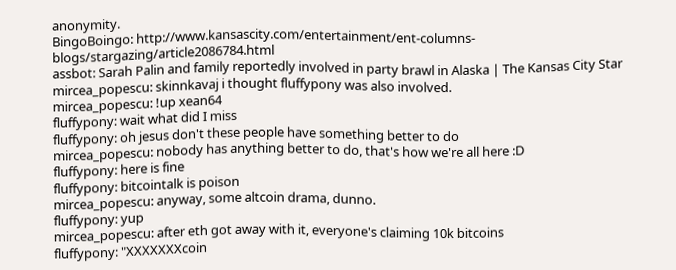anonymity.
BingoBoingo: http://www.kansascity.com/entertainment/ent-columns-blogs/stargazing/article2086784.html
assbot: Sarah Palin and family reportedly involved in party brawl in Alaska | The Kansas City Star
mircea_popescu: skinnkavaj i thought fluffypony was also involved.
mircea_popescu: !up xean64
fluffypony: wait what did I miss
fluffypony: oh jesus don't these people have something better to do
mircea_popescu: nobody has anything better to do, that's how we're all here :D
fluffypony: here is fine
fluffypony: bitcointalk is poison
mircea_popescu: anyway, some altcoin drama, dunno.
fluffypony: yup
mircea_popescu: after eth got away with it, everyone's claiming 10k bitcoins
fluffypony: "XXXXXXXcoin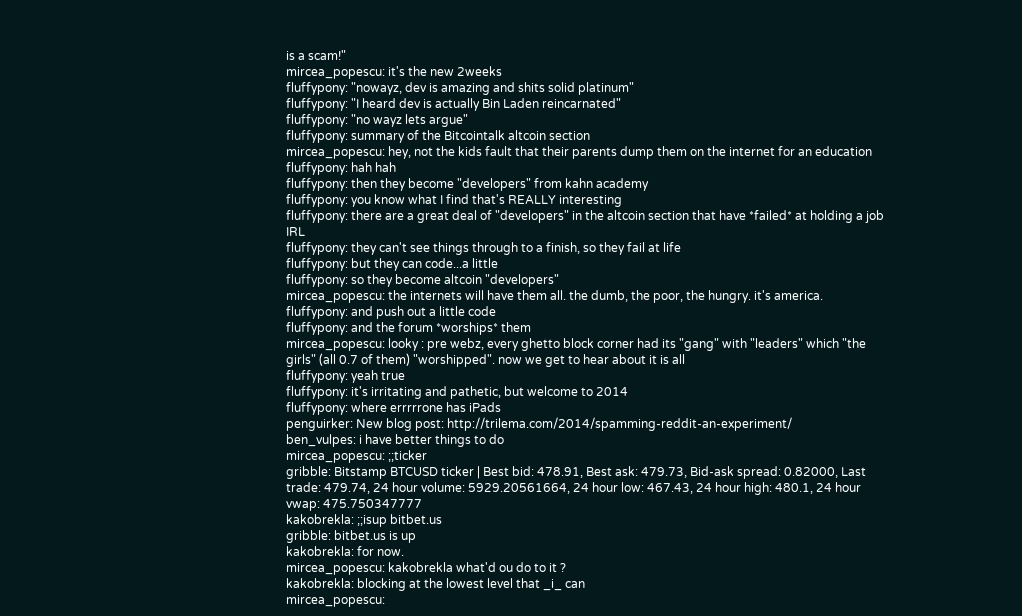is a scam!"
mircea_popescu: it's the new 2weeks
fluffypony: "nowayz, dev is amazing and shits solid platinum"
fluffypony: "I heard dev is actually Bin Laden reincarnated"
fluffypony: "no wayz lets argue"
fluffypony: summary of the Bitcointalk altcoin section
mircea_popescu: hey, not the kids fault that their parents dump them on the internet for an education
fluffypony: hah hah
fluffypony: then they become "developers" from kahn academy
fluffypony: you know what I find that's REALLY interesting
fluffypony: there are a great deal of "developers" in the altcoin section that have *failed* at holding a job IRL
fluffypony: they can't see things through to a finish, so they fail at life
fluffypony: but they can code...a little
fluffypony: so they become altcoin "developers"
mircea_popescu: the internets will have them all. the dumb, the poor, the hungry. it's america.
fluffypony: and push out a little code
fluffypony: and the forum *worships* them
mircea_popescu: looky : pre webz, every ghetto block corner had its "gang" with "leaders" which "the girls" (all 0.7 of them) "worshipped". now we get to hear about it is all
fluffypony: yeah true
fluffypony: it's irritating and pathetic, but welcome to 2014
fluffypony: where errrrrone has iPads
penguirker: New blog post: http://trilema.com/2014/spamming-reddit-an-experiment/
ben_vulpes: i have better things to do
mircea_popescu: ;;ticker
gribble: Bitstamp BTCUSD ticker | Best bid: 478.91, Best ask: 479.73, Bid-ask spread: 0.82000, Last trade: 479.74, 24 hour volume: 5929.20561664, 24 hour low: 467.43, 24 hour high: 480.1, 24 hour vwap: 475.750347777
kakobrekla: ;;isup bitbet.us
gribble: bitbet.us is up
kakobrekla: for now.
mircea_popescu: kakobrekla what'd ou do to it ?
kakobrekla: blocking at the lowest level that _i_ can
mircea_popescu: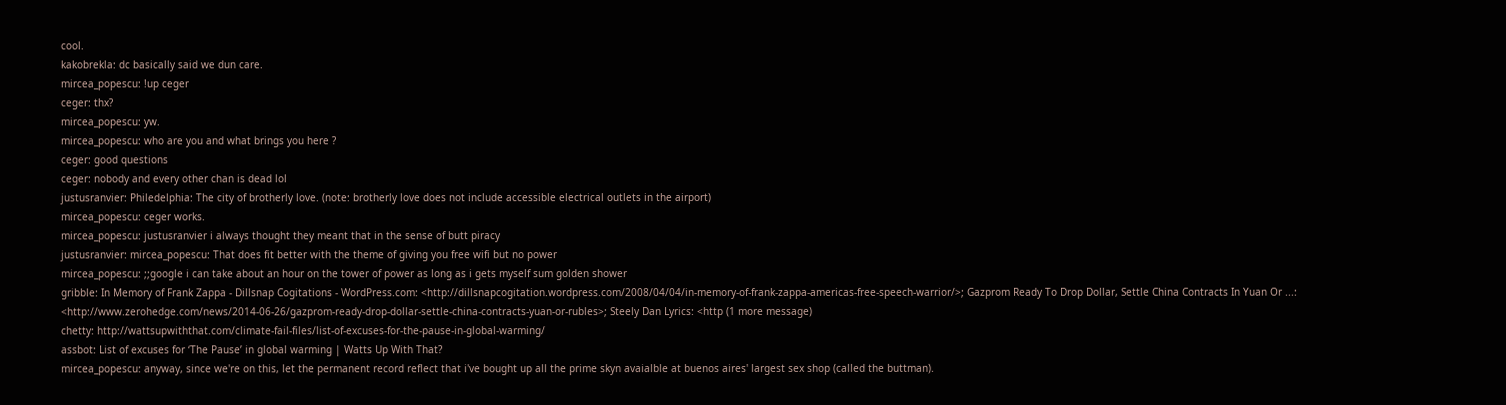cool.
kakobrekla: dc basically said we dun care.
mircea_popescu: !up ceger
ceger: thx?
mircea_popescu: yw.
mircea_popescu: who are you and what brings you here ?
ceger: good questions
ceger: nobody and every other chan is dead lol
justusranvier: Philedelphia: The city of brotherly love. (note: brotherly love does not include accessible electrical outlets in the airport)
mircea_popescu: ceger works.
mircea_popescu: justusranvier i always thought they meant that in the sense of butt piracy
justusranvier: mircea_popescu: That does fit better with the theme of giving you free wifi but no power
mircea_popescu: ;;google i can take about an hour on the tower of power as long as i gets myself sum golden shower
gribble: In Memory of Frank Zappa - Dillsnap Cogitations - WordPress.com: <http://dillsnapcogitation.wordpress.com/2008/04/04/in-memory-of-frank-zappa-americas-free-speech-warrior/>; Gazprom Ready To Drop Dollar, Settle China Contracts In Yuan Or ...: <http://www.zerohedge.com/news/2014-06-26/gazprom-ready-drop-dollar-settle-china-contracts-yuan-or-rubles>; Steely Dan Lyrics: <http (1 more message)
chetty: http://wattsupwiththat.com/climate-fail-files/list-of-excuses-for-the-pause-in-global-warming/
assbot: List of excuses for ‘The Pause’ in global warming | Watts Up With That?
mircea_popescu: anyway, since we're on this, let the permanent record reflect that i've bought up all the prime skyn avaialble at buenos aires' largest sex shop (called the buttman).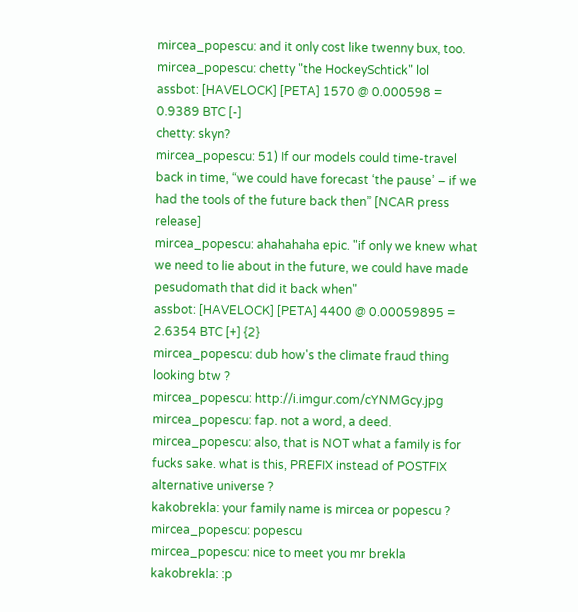mircea_popescu: and it only cost like twenny bux, too.
mircea_popescu: chetty "the HockeySchtick" lol
assbot: [HAVELOCK] [PETA] 1570 @ 0.000598 = 0.9389 BTC [-]
chetty: skyn?
mircea_popescu: 51) If our models could time-travel back in time, “we could have forecast ‘the pause’ – if we had the tools of the future back then” [NCAR press release]
mircea_popescu: ahahahaha epic. "if only we knew what we need to lie about in the future, we could have made pesudomath that did it back when"
assbot: [HAVELOCK] [PETA] 4400 @ 0.00059895 = 2.6354 BTC [+] {2}
mircea_popescu: dub how's the climate fraud thing looking btw ?
mircea_popescu: http://i.imgur.com/cYNMGcy.jpg
mircea_popescu: fap. not a word, a deed.
mircea_popescu: also, that is NOT what a family is for fucks sake. what is this, PREFIX instead of POSTFIX alternative universe ?
kakobrekla: your family name is mircea or popescu ?
mircea_popescu: popescu
mircea_popescu: nice to meet you mr brekla
kakobrekla: :p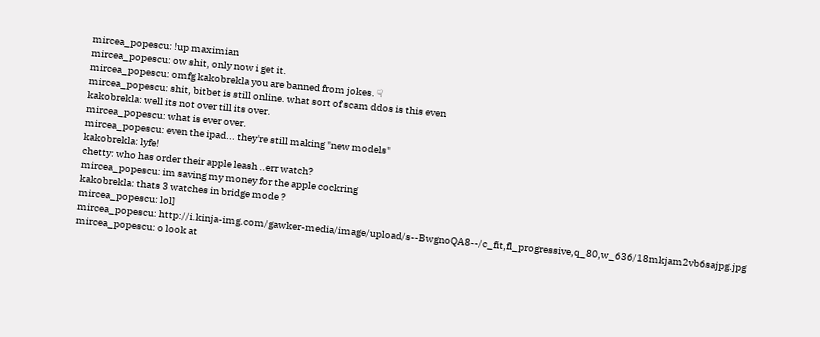mircea_popescu: !up maximian
mircea_popescu: ow shit, only now i get it.
mircea_popescu: omfg kakobrekla you are banned from jokes. ☟
mircea_popescu: shit, bitbet is still online. what sort of scam ddos is this even
kakobrekla: well its not over till its over.
mircea_popescu: what is ever over.
mircea_popescu: even the ipad... they're still making "new models"
kakobrekla: lyfe!
chetty: who has order their apple leash ..err watch?
mircea_popescu: im saving my money for the apple cockring
kakobrekla: thats 3 watches in bridge mode ?
mircea_popescu: lol]
mircea_popescu: http://i.kinja-img.com/gawker-media/image/upload/s--BwgnoQA8--/c_fit,fl_progressive,q_80,w_636/18mkjam2vb6sajpg.jpg
mircea_popescu: o look at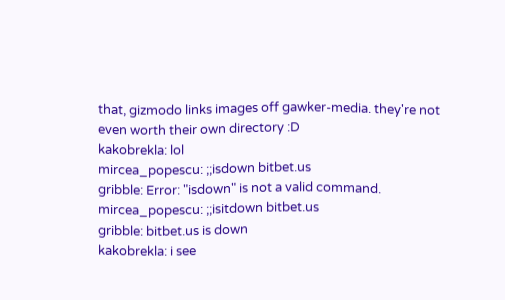that, gizmodo links images off gawker-media. they're not even worth their own directory :D
kakobrekla: lol
mircea_popescu: ;;isdown bitbet.us
gribble: Error: "isdown" is not a valid command.
mircea_popescu: ;;isitdown bitbet.us
gribble: bitbet.us is down
kakobrekla: i see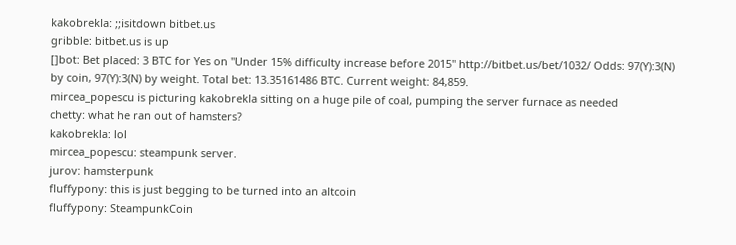kakobrekla: ;;isitdown bitbet.us
gribble: bitbet.us is up
[]bot: Bet placed: 3 BTC for Yes on "Under 15% difficulty increase before 2015" http://bitbet.us/bet/1032/ Odds: 97(Y):3(N) by coin, 97(Y):3(N) by weight. Total bet: 13.35161486 BTC. Current weight: 84,859.
mircea_popescu is picturing kakobrekla sitting on a huge pile of coal, pumping the server furnace as needed
chetty: what he ran out of hamsters?
kakobrekla: lol
mircea_popescu: steampunk server.
jurov: hamsterpunk
fluffypony: this is just begging to be turned into an altcoin
fluffypony: SteampunkCoin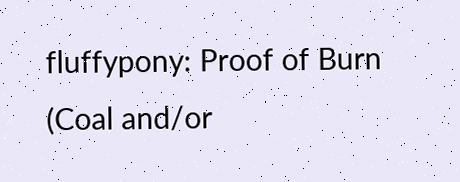fluffypony: Proof of Burn (Coal and/or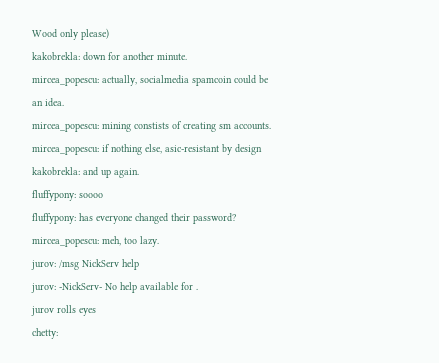Wood only please)
kakobrekla: down for another minute.
mircea_popescu: actually, socialmedia spamcoin could be an idea.
mircea_popescu: mining constists of creating sm accounts.
mircea_popescu: if nothing else, asic-resistant by design
kakobrekla: and up again.
fluffypony: soooo
fluffypony: has everyone changed their password?
mircea_popescu: meh, too lazy.
jurov: /msg NickServ help
jurov: -NickServ- No help available for .
jurov rolls eyes
chetty: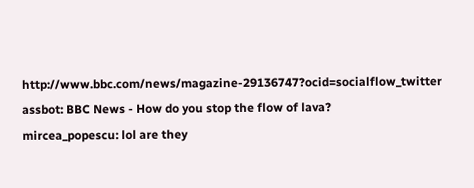http://www.bbc.com/news/magazine-29136747?ocid=socialflow_twitter
assbot: BBC News - How do you stop the flow of lava?
mircea_popescu: lol are they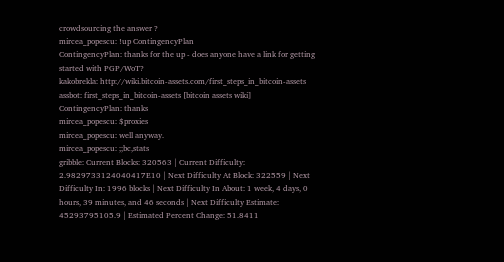crowdsourcing the answer ?
mircea_popescu: !up ContingencyPlan
ContingencyPlan: thanks for the up - does anyone have a link for getting started with PGP/WoT?
kakobrekla: http://wiki.bitcoin-assets.com/first_steps_in_bitcoin-assets
assbot: first_steps_in_bitcoin-assets [bitcoin assets wiki]
ContingencyPlan: thanks
mircea_popescu: $proxies
mircea_popescu: well anyway.
mircea_popescu: ;;bc,stats
gribble: Current Blocks: 320563 | Current Difficulty: 2.9829733124040417E10 | Next Difficulty At Block: 322559 | Next Difficulty In: 1996 blocks | Next Difficulty In About: 1 week, 4 days, 0 hours, 39 minutes, and 46 seconds | Next Difficulty Estimate: 45293795105.9 | Estimated Percent Change: 51.8411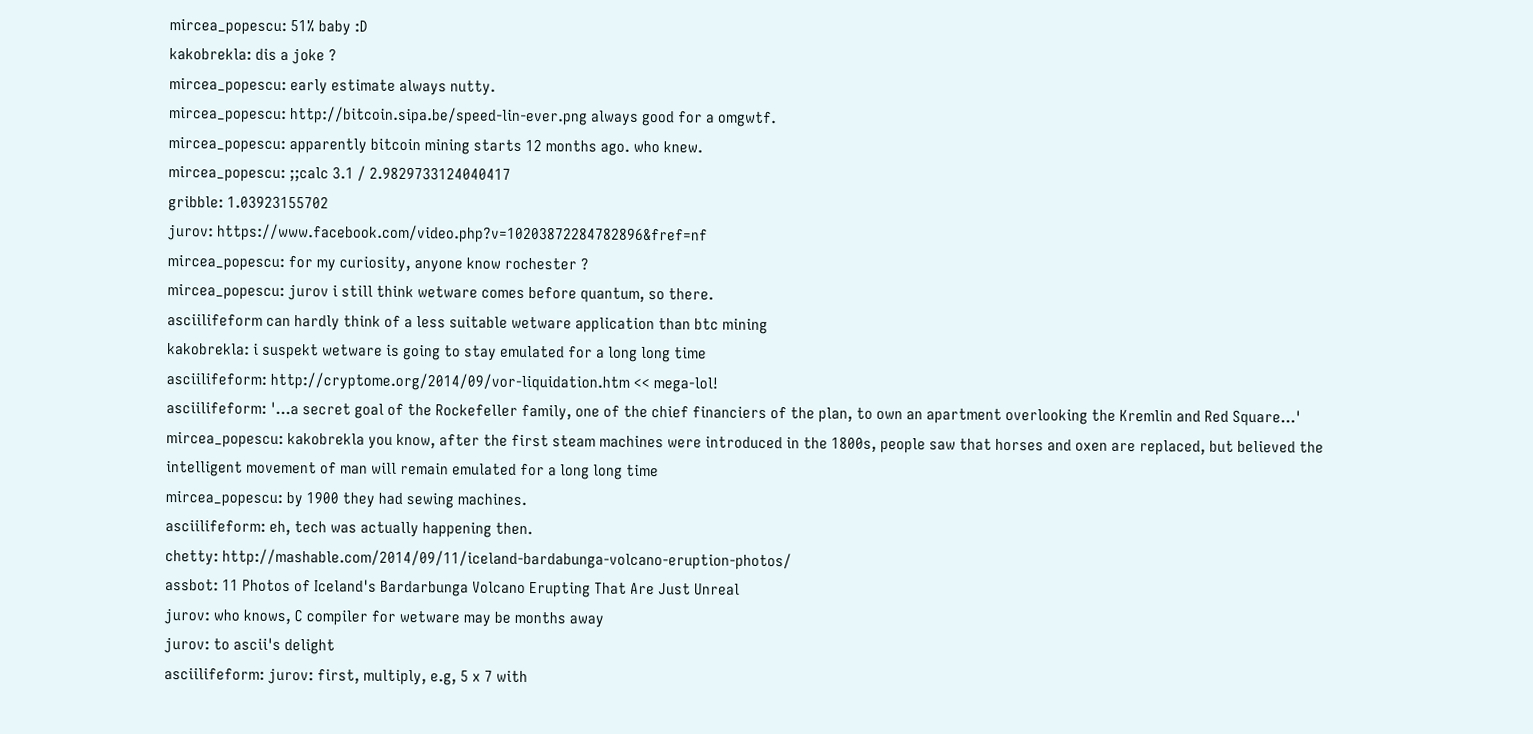mircea_popescu: 51% baby :D
kakobrekla: dis a joke ?
mircea_popescu: early estimate always nutty.
mircea_popescu: http://bitcoin.sipa.be/speed-lin-ever.png always good for a omgwtf.
mircea_popescu: apparently bitcoin mining starts 12 months ago. who knew.
mircea_popescu: ;;calc 3.1 / 2.9829733124040417
gribble: 1.03923155702
jurov: https://www.facebook.com/video.php?v=10203872284782896&fref=nf
mircea_popescu: for my curiosity, anyone know rochester ?
mircea_popescu: jurov i still think wetware comes before quantum, so there.
asciilifeform can hardly think of a less suitable wetware application than btc mining
kakobrekla: i suspekt wetware is going to stay emulated for a long long time
asciilifeform: http://cryptome.org/2014/09/vor-liquidation.htm << mega-lol!
asciilifeform: '...a secret goal of the Rockefeller family, one of the chief financiers of the plan, to own an apartment overlooking the Kremlin and Red Square...'
mircea_popescu: kakobrekla you know, after the first steam machines were introduced in the 1800s, people saw that horses and oxen are replaced, but believed the intelligent movement of man will remain emulated for a long long time
mircea_popescu: by 1900 they had sewing machines.
asciilifeform: eh, tech was actually happening then.
chetty: http://mashable.com/2014/09/11/iceland-bardabunga-volcano-eruption-photos/
assbot: 11 Photos of Iceland's Bardarbunga Volcano Erupting That Are Just Unreal
jurov: who knows, C compiler for wetware may be months away
jurov: to ascii's delight
asciilifeform: jurov: first, multiply, e.g, 5 x 7 with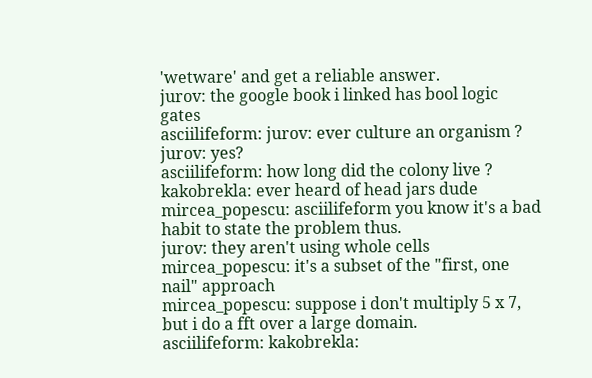'wetware' and get a reliable answer.
jurov: the google book i linked has bool logic gates
asciilifeform: jurov: ever culture an organism ?
jurov: yes?
asciilifeform: how long did the colony live ?
kakobrekla: ever heard of head jars dude
mircea_popescu: asciilifeform you know it's a bad habit to state the problem thus.
jurov: they aren't using whole cells
mircea_popescu: it's a subset of the "first, one nail" approach
mircea_popescu: suppose i don't multiply 5 x 7, but i do a fft over a large domain.
asciilifeform: kakobrekla: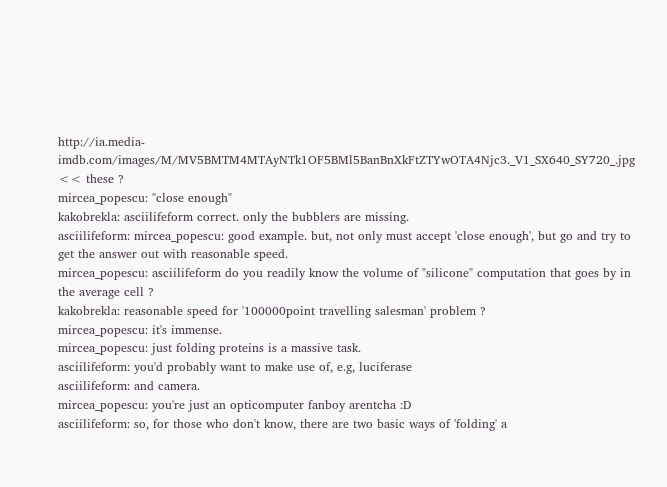http://ia.media-imdb.com/images/M/MV5BMTM4MTAyNTk1OF5BMl5BanBnXkFtZTYwOTA4Njc3._V1_SX640_SY720_.jpg << these ?
mircea_popescu: "close enough"
kakobrekla: asciilifeform correct. only the bubblers are missing.
asciilifeform: mircea_popescu: good example. but, not only must accept 'close enough', but go and try to get the answer out with reasonable speed.
mircea_popescu: asciilifeform do you readily know the volume of "silicone" computation that goes by in the average cell ?
kakobrekla: reasonable speed for '100000point travelling salesman' problem ?
mircea_popescu: it's immense.
mircea_popescu: just folding proteins is a massive task.
asciilifeform: you'd probably want to make use of, e.g, luciferase
asciilifeform: and camera.
mircea_popescu: you're just an opticomputer fanboy arentcha :D
asciilifeform: so, for those who don't know, there are two basic ways of 'folding' a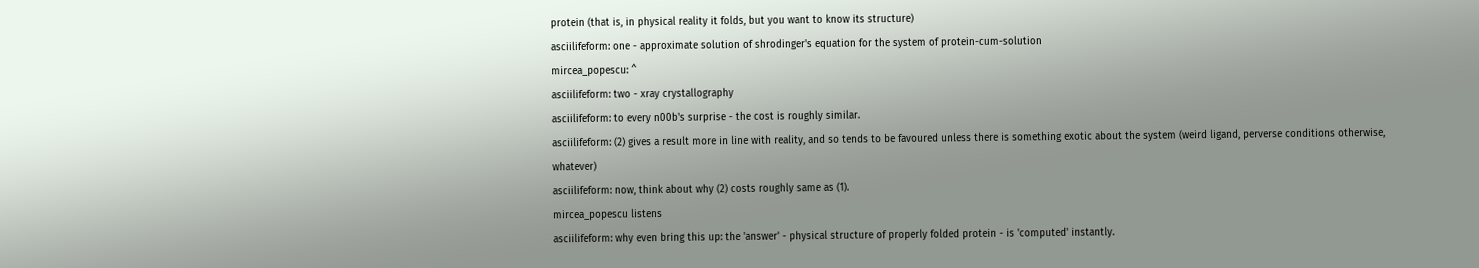protein (that is, in physical reality it folds, but you want to know its structure)
asciilifeform: one - approximate solution of shrodinger's equation for the system of protein-cum-solution
mircea_popescu: ^
asciilifeform: two - xray crystallography
asciilifeform: to every n00b's surprise - the cost is roughly similar.
asciilifeform: (2) gives a result more in line with reality, and so tends to be favoured unless there is something exotic about the system (weird ligand, perverse conditions otherwise, whatever)
asciilifeform: now, think about why (2) costs roughly same as (1).
mircea_popescu listens
asciilifeform: why even bring this up: the 'answer' - physical structure of properly folded protein - is 'computed' instantly.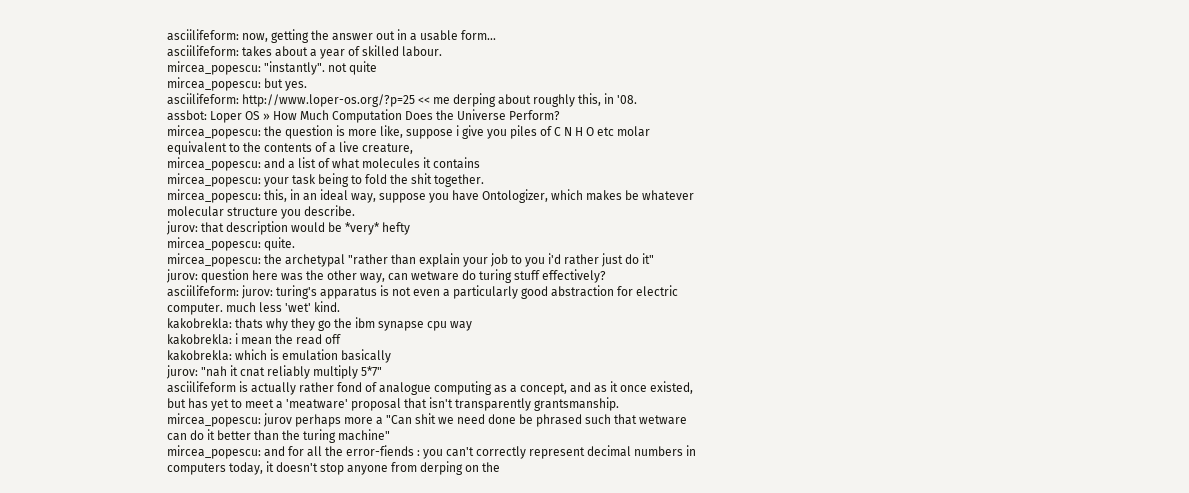asciilifeform: now, getting the answer out in a usable form...
asciilifeform: takes about a year of skilled labour.
mircea_popescu: "instantly". not quite
mircea_popescu: but yes.
asciilifeform: http://www.loper-os.org/?p=25 << me derping about roughly this, in '08.
assbot: Loper OS » How Much Computation Does the Universe Perform?
mircea_popescu: the question is more like, suppose i give you piles of C N H O etc molar equivalent to the contents of a live creature,
mircea_popescu: and a list of what molecules it contains
mircea_popescu: your task being to fold the shit together.
mircea_popescu: this, in an ideal way, suppose you have Ontologizer, which makes be whatever molecular structure you describe.
jurov: that description would be *very* hefty
mircea_popescu: quite.
mircea_popescu: the archetypal "rather than explain your job to you i'd rather just do it"
jurov: question here was the other way, can wetware do turing stuff effectively?
asciilifeform: jurov: turing's apparatus is not even a particularly good abstraction for electric computer. much less 'wet' kind.
kakobrekla: thats why they go the ibm synapse cpu way
kakobrekla: i mean the read off
kakobrekla: which is emulation basically
jurov: "nah it cnat reliably multiply 5*7"
asciilifeform is actually rather fond of analogue computing as a concept, and as it once existed, but has yet to meet a 'meatware' proposal that isn't transparently grantsmanship.
mircea_popescu: jurov perhaps more a "Can shit we need done be phrased such that wetware can do it better than the turing machine"
mircea_popescu: and for all the error-fiends : you can't correctly represent decimal numbers in computers today, it doesn't stop anyone from derping on the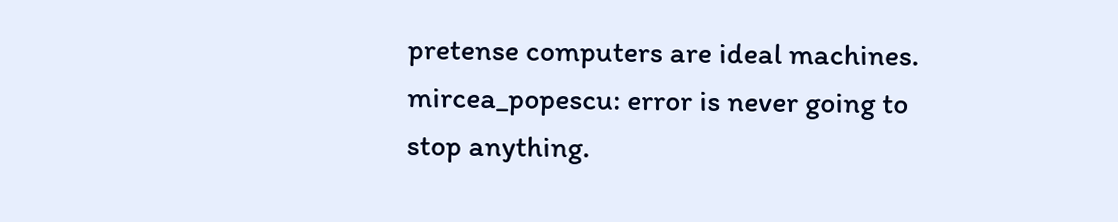pretense computers are ideal machines.
mircea_popescu: error is never going to stop anything.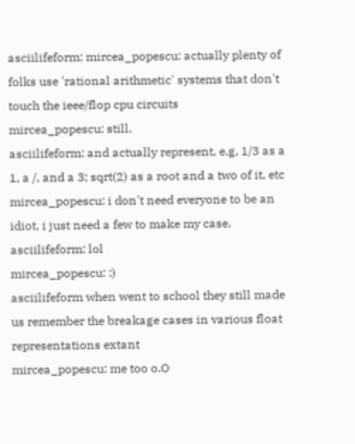asciilifeform: mircea_popescu: actually plenty of folks use 'rational arithmetic' systems that don't touch the ieee/flop cpu circuits
mircea_popescu: still.
asciilifeform: and actually represent, e.g, 1/3 as a 1, a /, and a 3; sqrt(2) as a root and a two of it, etc
mircea_popescu: i don't need everyone to be an idiot, i just need a few to make my case.
asciilifeform: lol
mircea_popescu: :)
asciilifeform when went to school they still made us remember the breakage cases in various float representations extant
mircea_popescu: me too o.O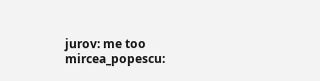jurov: me too
mircea_popescu: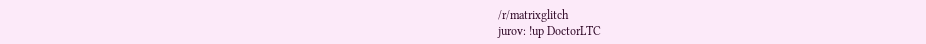/r/matrixglitch
jurov: !up DoctorLTC